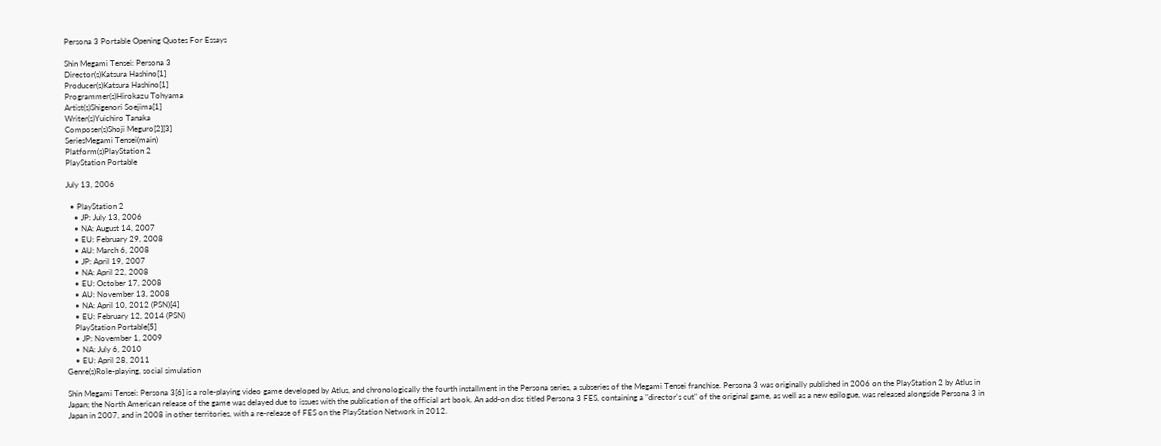Persona 3 Portable Opening Quotes For Essays

Shin Megami Tensei: Persona 3
Director(s)Katsura Hashino[1]
Producer(s)Katsura Hashino[1]
Programmer(s)Hirokazu Tohyama
Artist(s)Shigenori Soejima[1]
Writer(s)Yuichiro Tanaka
Composer(s)Shoji Meguro[2][3]
SeriesMegami Tensei(main)
Platform(s)PlayStation 2
PlayStation Portable

July 13, 2006

  • PlayStation 2
    • JP: July 13, 2006
    • NA: August 14, 2007
    • EU: February 29, 2008
    • AU: March 6, 2008
    • JP: April 19, 2007
    • NA: April 22, 2008
    • EU: October 17, 2008
    • AU: November 13, 2008
    • NA: April 10, 2012 (PSN)[4]
    • EU: February 12, 2014 (PSN)
    PlayStation Portable[5]
    • JP: November 1, 2009
    • NA: July 6, 2010
    • EU: April 28, 2011
Genre(s)Role-playing, social simulation

Shin Megami Tensei: Persona 3[6] is a role-playing video game developed by Atlus, and chronologically the fourth installment in the Persona series, a subseries of the Megami Tensei franchise. Persona 3 was originally published in 2006 on the PlayStation 2 by Atlus in Japan; the North American release of the game was delayed due to issues with the publication of the official art book. An add-on disc titled Persona 3 FES, containing a "director's cut" of the original game, as well as a new epilogue, was released alongside Persona 3 in Japan in 2007, and in 2008 in other territories, with a re-release of FES on the PlayStation Network in 2012.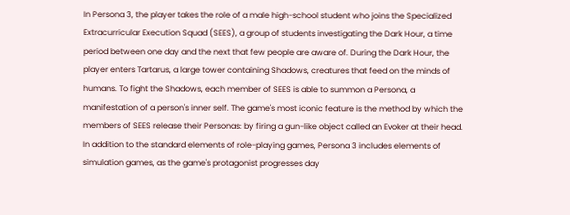In Persona 3, the player takes the role of a male high-school student who joins the Specialized Extracurricular Execution Squad (SEES), a group of students investigating the Dark Hour, a time period between one day and the next that few people are aware of. During the Dark Hour, the player enters Tartarus, a large tower containing Shadows, creatures that feed on the minds of humans. To fight the Shadows, each member of SEES is able to summon a Persona, a manifestation of a person's inner self. The game's most iconic feature is the method by which the members of SEES release their Personas: by firing a gun-like object called an Evoker at their head. In addition to the standard elements of role-playing games, Persona 3 includes elements of simulation games, as the game's protagonist progresses day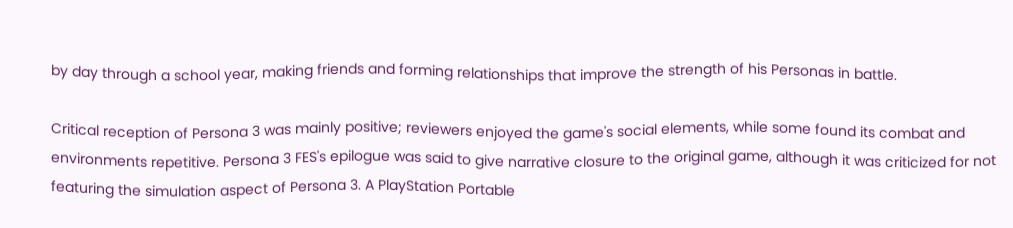by day through a school year, making friends and forming relationships that improve the strength of his Personas in battle.

Critical reception of Persona 3 was mainly positive; reviewers enjoyed the game's social elements, while some found its combat and environments repetitive. Persona 3 FES's epilogue was said to give narrative closure to the original game, although it was criticized for not featuring the simulation aspect of Persona 3. A PlayStation Portable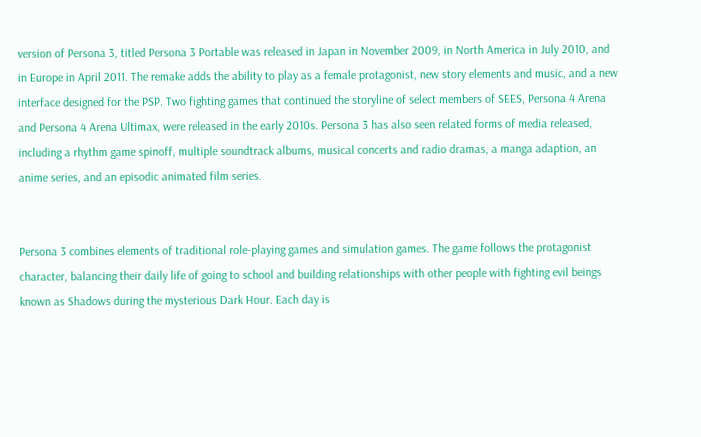version of Persona 3, titled Persona 3 Portable was released in Japan in November 2009, in North America in July 2010, and in Europe in April 2011. The remake adds the ability to play as a female protagonist, new story elements and music, and a new interface designed for the PSP. Two fighting games that continued the storyline of select members of SEES, Persona 4 Arena and Persona 4 Arena Ultimax, were released in the early 2010s. Persona 3 has also seen related forms of media released, including a rhythm game spinoff, multiple soundtrack albums, musical concerts and radio dramas, a manga adaption, an anime series, and an episodic animated film series.


Persona 3 combines elements of traditional role-playing games and simulation games. The game follows the protagonist character, balancing their daily life of going to school and building relationships with other people with fighting evil beings known as Shadows during the mysterious Dark Hour. Each day is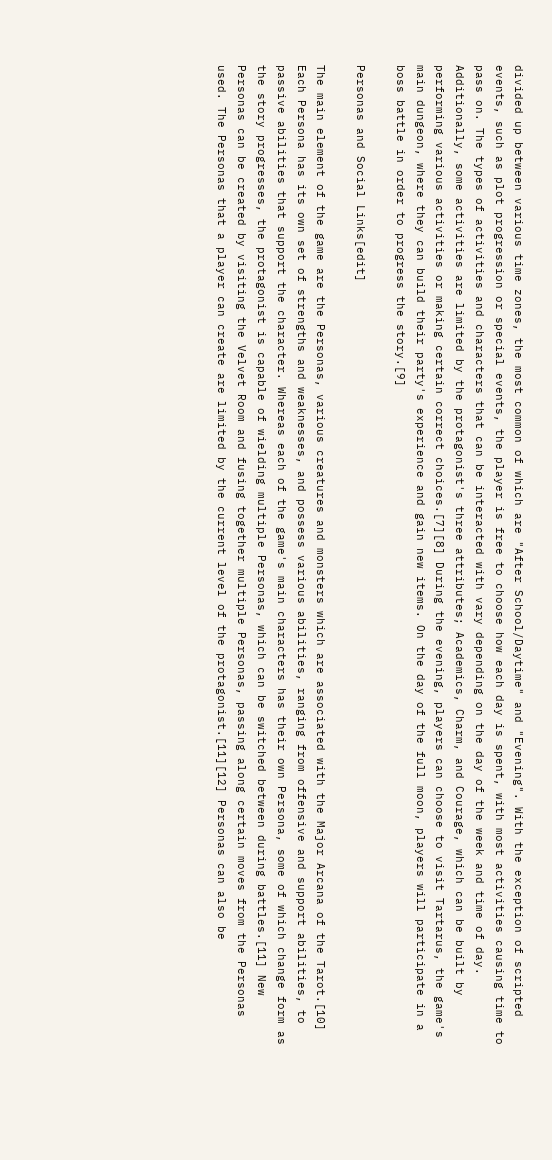divided up between various time zones, the most common of which are "After School/Daytime" and "Evening". With the exception of scripted events, such as plot progression or special events, the player is free to choose how each day is spent, with most activities causing time to pass on. The types of activities and characters that can be interacted with vary depending on the day of the week and time of day. Additionally, some activities are limited by the protagonist's three attributes; Academics, Charm, and Courage, which can be built by performing various activities or making certain correct choices.[7][8] During the evening, players can choose to visit Tartarus, the game's main dungeon, where they can build their party's experience and gain new items. On the day of the full moon, players will participate in a boss battle in order to progress the story.[9]

Personas and Social Links[edit]

The main element of the game are the Personas, various creatures and monsters which are associated with the Major Arcana of the Tarot.[10] Each Persona has its own set of strengths and weaknesses, and possess various abilities, ranging from offensive and support abilities, to passive abilities that support the character. Whereas each of the game's main characters has their own Persona, some of which change form as the story progresses, the protagonist is capable of wielding multiple Personas, which can be switched between during battles.[11] New Personas can be created by visiting the Velvet Room and fusing together multiple Personas, passing along certain moves from the Personas used. The Personas that a player can create are limited by the current level of the protagonist.[11][12] Personas can also be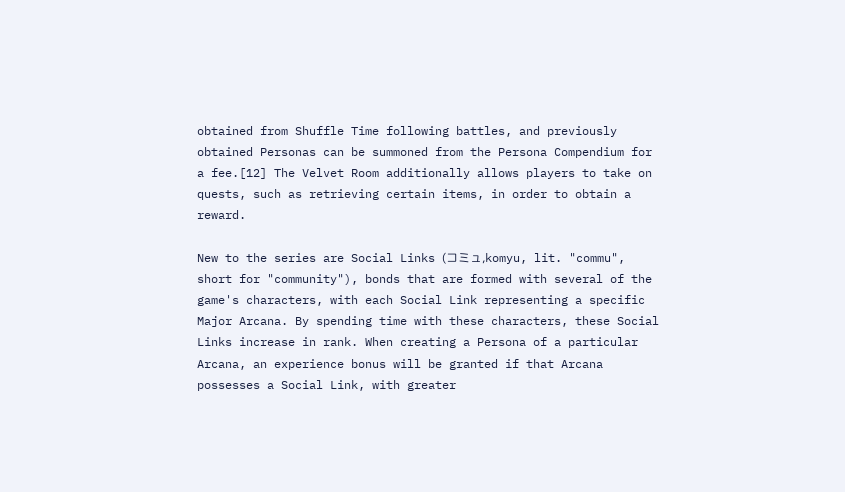obtained from Shuffle Time following battles, and previously obtained Personas can be summoned from the Persona Compendium for a fee.[12] The Velvet Room additionally allows players to take on quests, such as retrieving certain items, in order to obtain a reward.

New to the series are Social Links (コミュ,komyu, lit. "commu", short for "community"), bonds that are formed with several of the game's characters, with each Social Link representing a specific Major Arcana. By spending time with these characters, these Social Links increase in rank. When creating a Persona of a particular Arcana, an experience bonus will be granted if that Arcana possesses a Social Link, with greater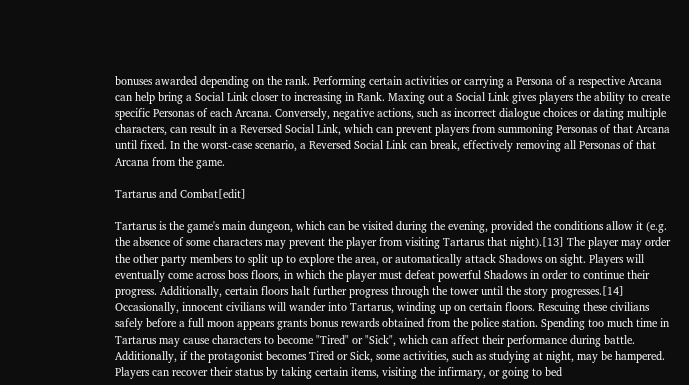bonuses awarded depending on the rank. Performing certain activities or carrying a Persona of a respective Arcana can help bring a Social Link closer to increasing in Rank. Maxing out a Social Link gives players the ability to create specific Personas of each Arcana. Conversely, negative actions, such as incorrect dialogue choices or dating multiple characters, can result in a Reversed Social Link, which can prevent players from summoning Personas of that Arcana until fixed. In the worst-case scenario, a Reversed Social Link can break, effectively removing all Personas of that Arcana from the game.

Tartarus and Combat[edit]

Tartarus is the game's main dungeon, which can be visited during the evening, provided the conditions allow it (e.g. the absence of some characters may prevent the player from visiting Tartarus that night).[13] The player may order the other party members to split up to explore the area, or automatically attack Shadows on sight. Players will eventually come across boss floors, in which the player must defeat powerful Shadows in order to continue their progress. Additionally, certain floors halt further progress through the tower until the story progresses.[14] Occasionally, innocent civilians will wander into Tartarus, winding up on certain floors. Rescuing these civilians safely before a full moon appears grants bonus rewards obtained from the police station. Spending too much time in Tartarus may cause characters to become "Tired" or "Sick", which can affect their performance during battle. Additionally, if the protagonist becomes Tired or Sick, some activities, such as studying at night, may be hampered. Players can recover their status by taking certain items, visiting the infirmary, or going to bed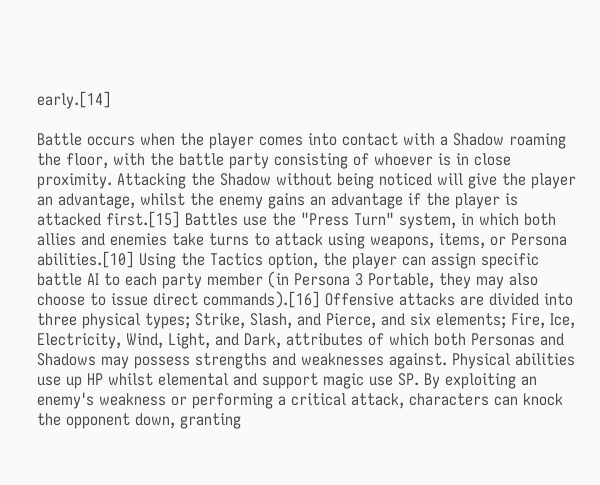early.[14]

Battle occurs when the player comes into contact with a Shadow roaming the floor, with the battle party consisting of whoever is in close proximity. Attacking the Shadow without being noticed will give the player an advantage, whilst the enemy gains an advantage if the player is attacked first.[15] Battles use the "Press Turn" system, in which both allies and enemies take turns to attack using weapons, items, or Persona abilities.[10] Using the Tactics option, the player can assign specific battle AI to each party member (in Persona 3 Portable, they may also choose to issue direct commands).[16] Offensive attacks are divided into three physical types; Strike, Slash, and Pierce, and six elements; Fire, Ice, Electricity, Wind, Light, and Dark, attributes of which both Personas and Shadows may possess strengths and weaknesses against. Physical abilities use up HP whilst elemental and support magic use SP. By exploiting an enemy's weakness or performing a critical attack, characters can knock the opponent down, granting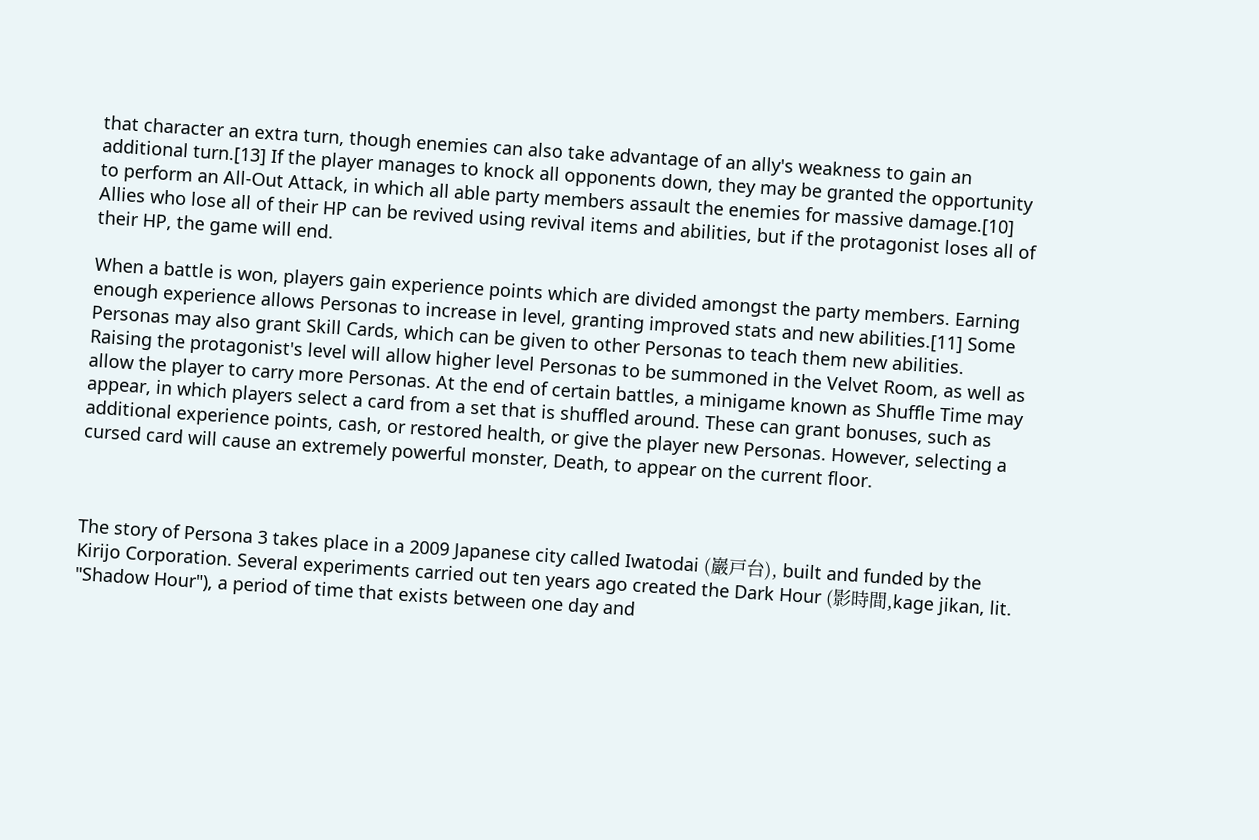that character an extra turn, though enemies can also take advantage of an ally's weakness to gain an additional turn.[13] If the player manages to knock all opponents down, they may be granted the opportunity to perform an All-Out Attack, in which all able party members assault the enemies for massive damage.[10] Allies who lose all of their HP can be revived using revival items and abilities, but if the protagonist loses all of their HP, the game will end.

When a battle is won, players gain experience points which are divided amongst the party members. Earning enough experience allows Personas to increase in level, granting improved stats and new abilities.[11] Some Personas may also grant Skill Cards, which can be given to other Personas to teach them new abilities. Raising the protagonist's level will allow higher level Personas to be summoned in the Velvet Room, as well as allow the player to carry more Personas. At the end of certain battles, a minigame known as Shuffle Time may appear, in which players select a card from a set that is shuffled around. These can grant bonuses, such as additional experience points, cash, or restored health, or give the player new Personas. However, selecting a cursed card will cause an extremely powerful monster, Death, to appear on the current floor.



The story of Persona 3 takes place in a 2009 Japanese city called Iwatodai (巖戸台), built and funded by the Kirijo Corporation. Several experiments carried out ten years ago created the Dark Hour (影時間,kage jikan, lit. "Shadow Hour"), a period of time that exists between one day and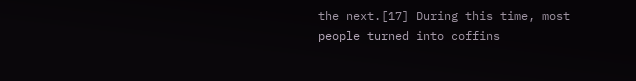the next.[17] During this time, most people turned into coffins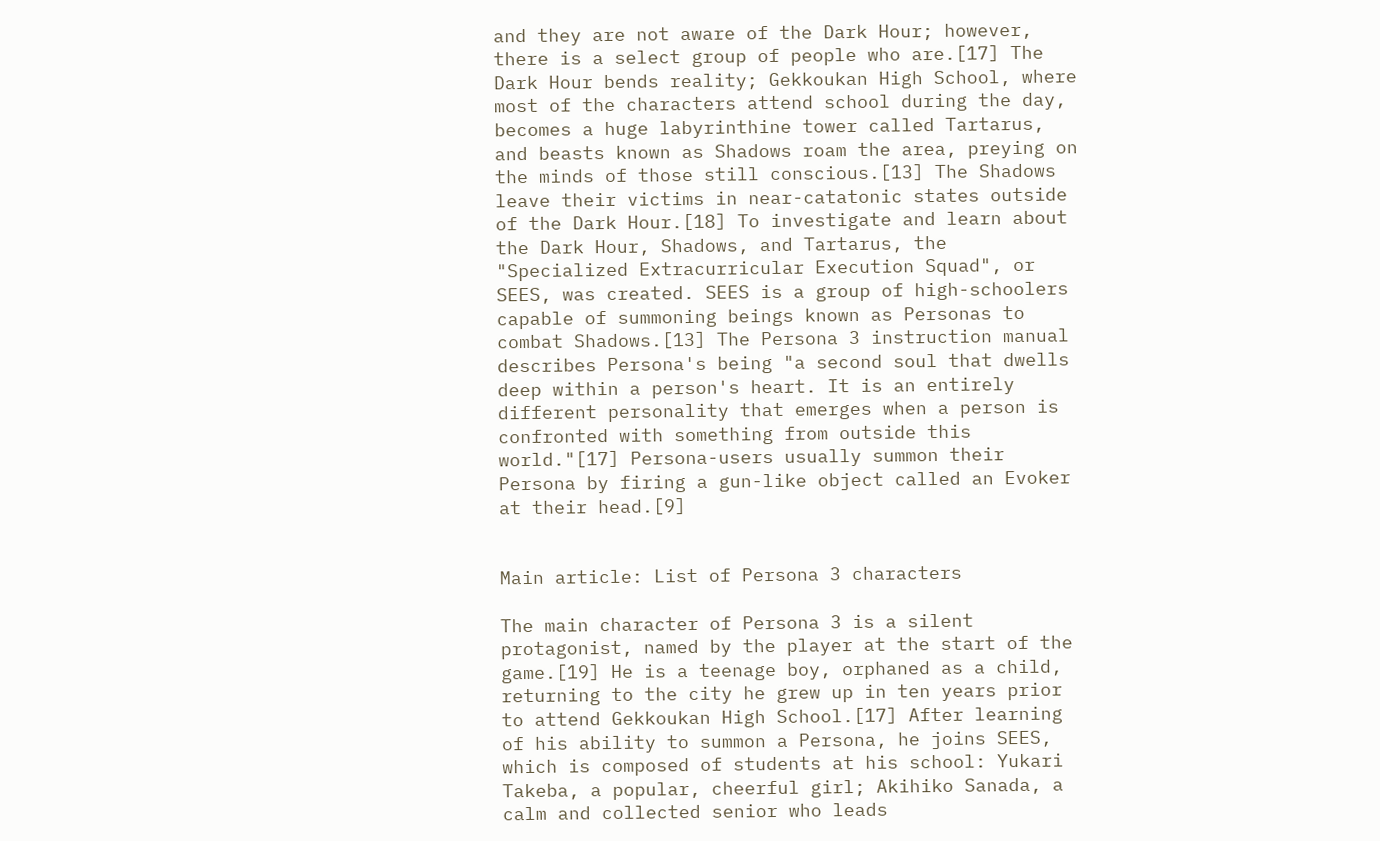and they are not aware of the Dark Hour; however, there is a select group of people who are.[17] The Dark Hour bends reality; Gekkoukan High School, where most of the characters attend school during the day, becomes a huge labyrinthine tower called Tartarus, and beasts known as Shadows roam the area, preying on the minds of those still conscious.[13] The Shadows leave their victims in near-catatonic states outside of the Dark Hour.[18] To investigate and learn about the Dark Hour, Shadows, and Tartarus, the "Specialized Extracurricular Execution Squad", or SEES, was created. SEES is a group of high-schoolers capable of summoning beings known as Personas to combat Shadows.[13] The Persona 3 instruction manual describes Persona's being "a second soul that dwells deep within a person's heart. It is an entirely different personality that emerges when a person is confronted with something from outside this world."[17] Persona-users usually summon their Persona by firing a gun-like object called an Evoker at their head.[9]


Main article: List of Persona 3 characters

The main character of Persona 3 is a silent protagonist, named by the player at the start of the game.[19] He is a teenage boy, orphaned as a child, returning to the city he grew up in ten years prior to attend Gekkoukan High School.[17] After learning of his ability to summon a Persona, he joins SEES, which is composed of students at his school: Yukari Takeba, a popular, cheerful girl; Akihiko Sanada, a calm and collected senior who leads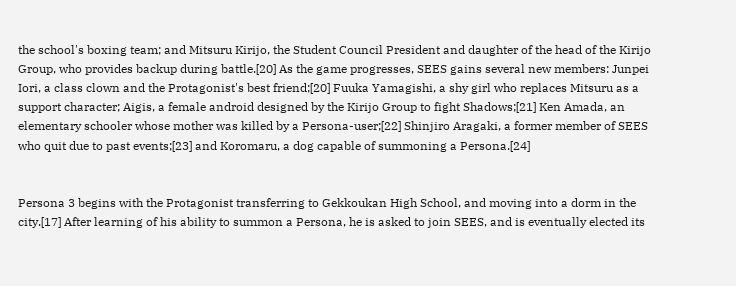the school's boxing team; and Mitsuru Kirijo, the Student Council President and daughter of the head of the Kirijo Group, who provides backup during battle.[20] As the game progresses, SEES gains several new members: Junpei Iori, a class clown and the Protagonist's best friend;[20] Fuuka Yamagishi, a shy girl who replaces Mitsuru as a support character; Aigis, a female android designed by the Kirijo Group to fight Shadows;[21] Ken Amada, an elementary schooler whose mother was killed by a Persona-user;[22] Shinjiro Aragaki, a former member of SEES who quit due to past events;[23] and Koromaru, a dog capable of summoning a Persona.[24]


Persona 3 begins with the Protagonist transferring to Gekkoukan High School, and moving into a dorm in the city.[17] After learning of his ability to summon a Persona, he is asked to join SEES, and is eventually elected its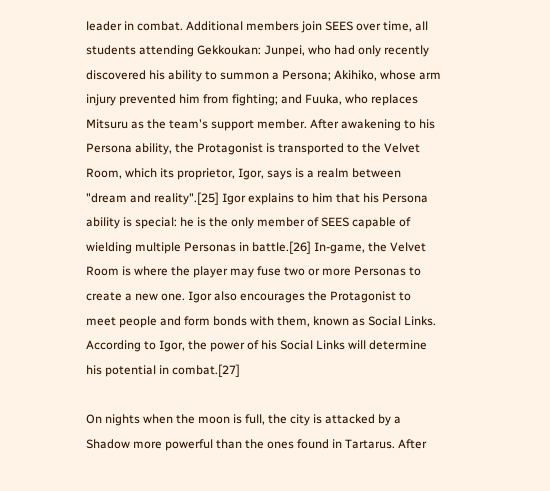leader in combat. Additional members join SEES over time, all students attending Gekkoukan: Junpei, who had only recently discovered his ability to summon a Persona; Akihiko, whose arm injury prevented him from fighting; and Fuuka, who replaces Mitsuru as the team's support member. After awakening to his Persona ability, the Protagonist is transported to the Velvet Room, which its proprietor, Igor, says is a realm between "dream and reality".[25] Igor explains to him that his Persona ability is special: he is the only member of SEES capable of wielding multiple Personas in battle.[26] In-game, the Velvet Room is where the player may fuse two or more Personas to create a new one. Igor also encourages the Protagonist to meet people and form bonds with them, known as Social Links. According to Igor, the power of his Social Links will determine his potential in combat.[27]

On nights when the moon is full, the city is attacked by a Shadow more powerful than the ones found in Tartarus. After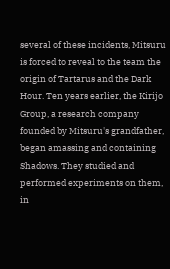several of these incidents, Mitsuru is forced to reveal to the team the origin of Tartarus and the Dark Hour. Ten years earlier, the Kirijo Group, a research company founded by Mitsuru's grandfather, began amassing and containing Shadows. They studied and performed experiments on them, in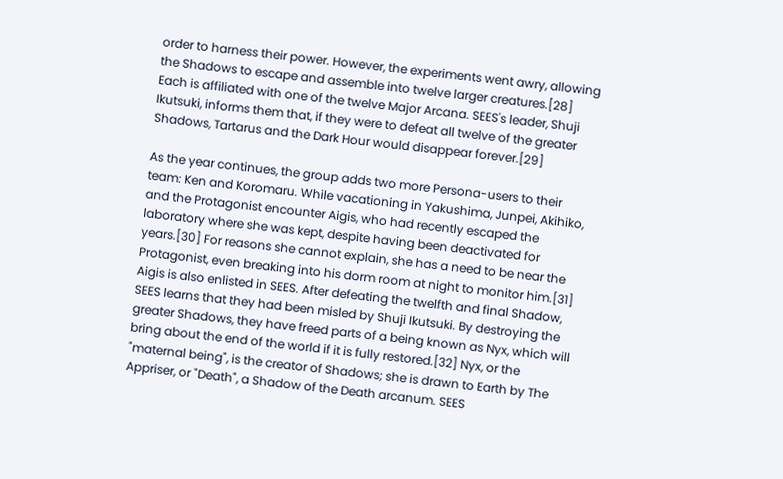order to harness their power. However, the experiments went awry, allowing the Shadows to escape and assemble into twelve larger creatures.[28] Each is affiliated with one of the twelve Major Arcana. SEES's leader, Shuji Ikutsuki, informs them that, if they were to defeat all twelve of the greater Shadows, Tartarus and the Dark Hour would disappear forever.[29]

As the year continues, the group adds two more Persona-users to their team: Ken and Koromaru. While vacationing in Yakushima, Junpei, Akihiko, and the Protagonist encounter Aigis, who had recently escaped the laboratory where she was kept, despite having been deactivated for years.[30] For reasons she cannot explain, she has a need to be near the Protagonist, even breaking into his dorm room at night to monitor him.[31] Aigis is also enlisted in SEES. After defeating the twelfth and final Shadow, SEES learns that they had been misled by Shuji Ikutsuki. By destroying the greater Shadows, they have freed parts of a being known as Nyx, which will bring about the end of the world if it is fully restored.[32] Nyx, or the "maternal being", is the creator of Shadows; she is drawn to Earth by The Appriser, or "Death", a Shadow of the Death arcanum. SEES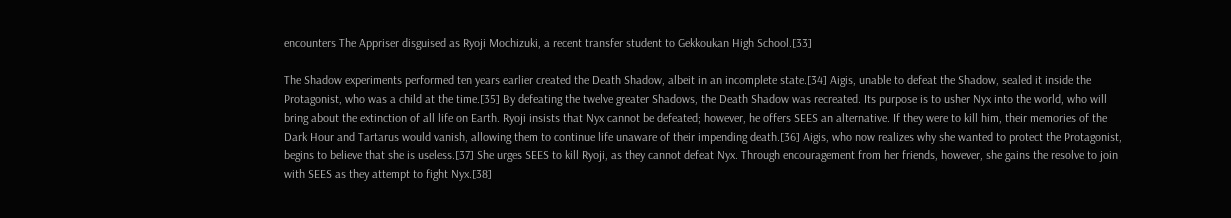encounters The Appriser disguised as Ryoji Mochizuki, a recent transfer student to Gekkoukan High School.[33]

The Shadow experiments performed ten years earlier created the Death Shadow, albeit in an incomplete state.[34] Aigis, unable to defeat the Shadow, sealed it inside the Protagonist, who was a child at the time.[35] By defeating the twelve greater Shadows, the Death Shadow was recreated. Its purpose is to usher Nyx into the world, who will bring about the extinction of all life on Earth. Ryoji insists that Nyx cannot be defeated; however, he offers SEES an alternative. If they were to kill him, their memories of the Dark Hour and Tartarus would vanish, allowing them to continue life unaware of their impending death.[36] Aigis, who now realizes why she wanted to protect the Protagonist, begins to believe that she is useless.[37] She urges SEES to kill Ryoji, as they cannot defeat Nyx. Through encouragement from her friends, however, she gains the resolve to join with SEES as they attempt to fight Nyx.[38]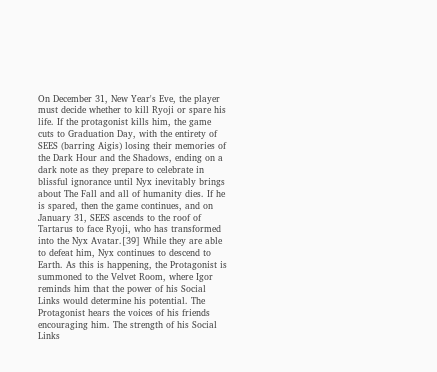On December 31, New Year's Eve, the player must decide whether to kill Ryoji or spare his life. If the protagonist kills him, the game cuts to Graduation Day, with the entirety of SEES (barring Aigis) losing their memories of the Dark Hour and the Shadows, ending on a dark note as they prepare to celebrate in blissful ignorance until Nyx inevitably brings about The Fall and all of humanity dies. If he is spared, then the game continues, and on January 31, SEES ascends to the roof of Tartarus to face Ryoji, who has transformed into the Nyx Avatar.[39] While they are able to defeat him, Nyx continues to descend to Earth. As this is happening, the Protagonist is summoned to the Velvet Room, where Igor reminds him that the power of his Social Links would determine his potential. The Protagonist hears the voices of his friends encouraging him. The strength of his Social Links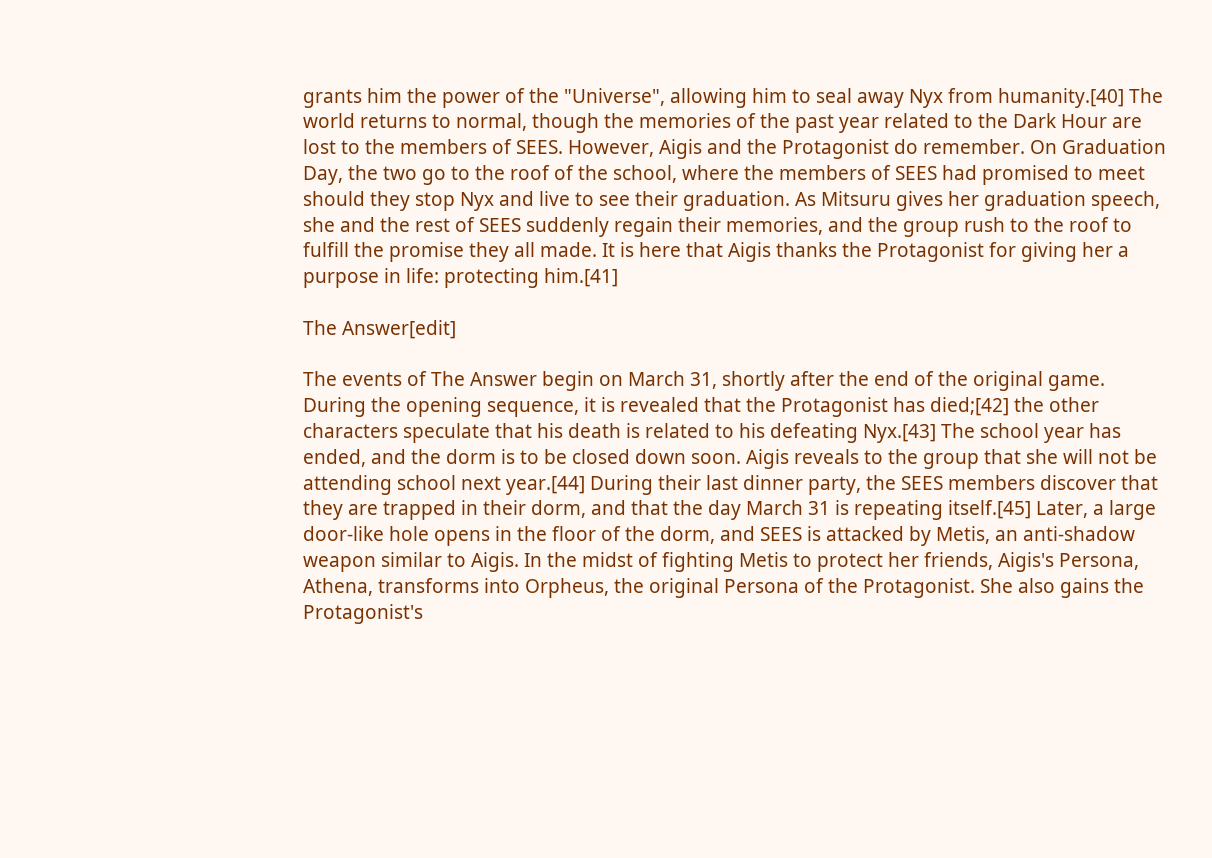grants him the power of the "Universe", allowing him to seal away Nyx from humanity.[40] The world returns to normal, though the memories of the past year related to the Dark Hour are lost to the members of SEES. However, Aigis and the Protagonist do remember. On Graduation Day, the two go to the roof of the school, where the members of SEES had promised to meet should they stop Nyx and live to see their graduation. As Mitsuru gives her graduation speech, she and the rest of SEES suddenly regain their memories, and the group rush to the roof to fulfill the promise they all made. It is here that Aigis thanks the Protagonist for giving her a purpose in life: protecting him.[41]

The Answer[edit]

The events of The Answer begin on March 31, shortly after the end of the original game. During the opening sequence, it is revealed that the Protagonist has died;[42] the other characters speculate that his death is related to his defeating Nyx.[43] The school year has ended, and the dorm is to be closed down soon. Aigis reveals to the group that she will not be attending school next year.[44] During their last dinner party, the SEES members discover that they are trapped in their dorm, and that the day March 31 is repeating itself.[45] Later, a large door-like hole opens in the floor of the dorm, and SEES is attacked by Metis, an anti-shadow weapon similar to Aigis. In the midst of fighting Metis to protect her friends, Aigis's Persona, Athena, transforms into Orpheus, the original Persona of the Protagonist. She also gains the Protagonist's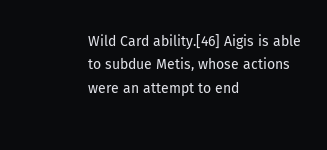Wild Card ability.[46] Aigis is able to subdue Metis, whose actions were an attempt to end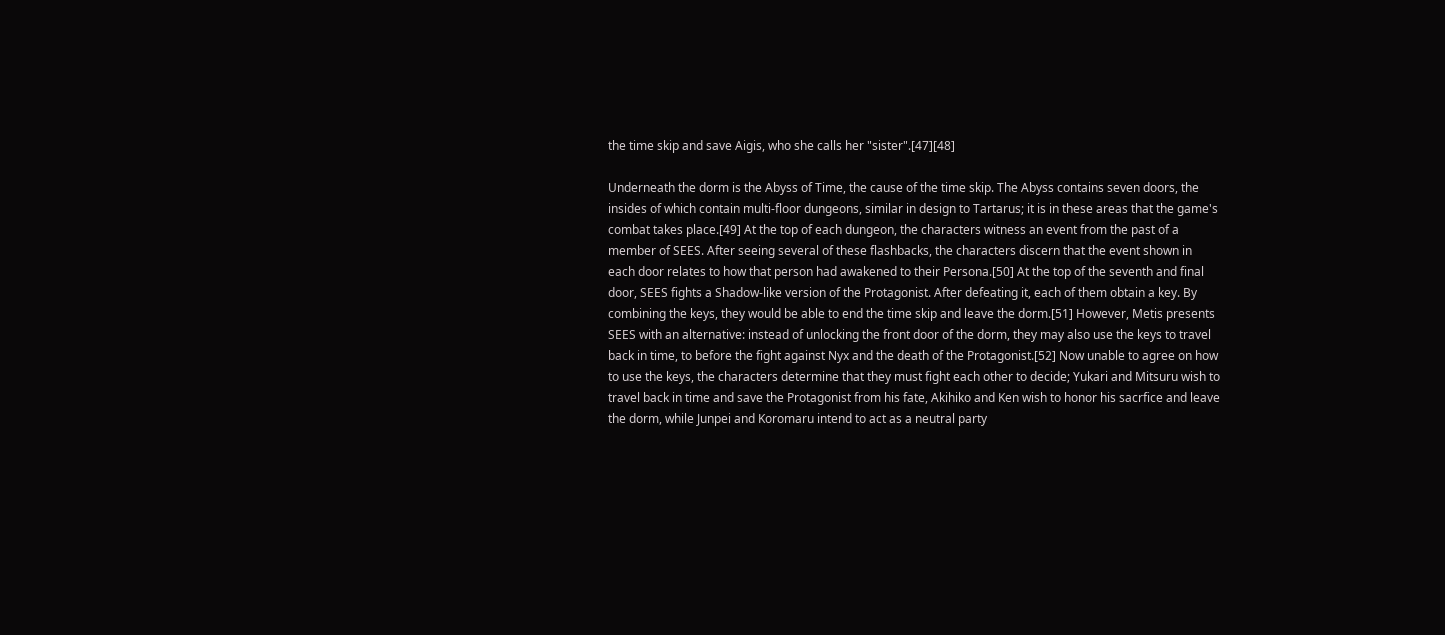the time skip and save Aigis, who she calls her "sister".[47][48]

Underneath the dorm is the Abyss of Time, the cause of the time skip. The Abyss contains seven doors, the insides of which contain multi-floor dungeons, similar in design to Tartarus; it is in these areas that the game's combat takes place.[49] At the top of each dungeon, the characters witness an event from the past of a member of SEES. After seeing several of these flashbacks, the characters discern that the event shown in each door relates to how that person had awakened to their Persona.[50] At the top of the seventh and final door, SEES fights a Shadow-like version of the Protagonist. After defeating it, each of them obtain a key. By combining the keys, they would be able to end the time skip and leave the dorm.[51] However, Metis presents SEES with an alternative: instead of unlocking the front door of the dorm, they may also use the keys to travel back in time, to before the fight against Nyx and the death of the Protagonist.[52] Now unable to agree on how to use the keys, the characters determine that they must fight each other to decide; Yukari and Mitsuru wish to travel back in time and save the Protagonist from his fate, Akihiko and Ken wish to honor his sacrfice and leave the dorm, while Junpei and Koromaru intend to act as a neutral party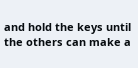and hold the keys until the others can make a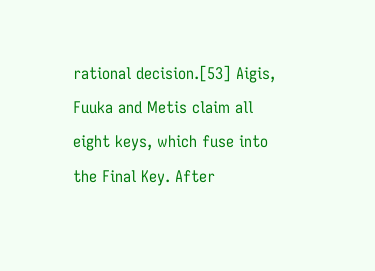rational decision.[53] Aigis, Fuuka and Metis claim all eight keys, which fuse into the Final Key. After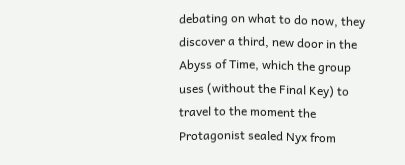debating on what to do now, they discover a third, new door in the Abyss of Time, which the group uses (without the Final Key) to travel to the moment the Protagonist sealed Nyx from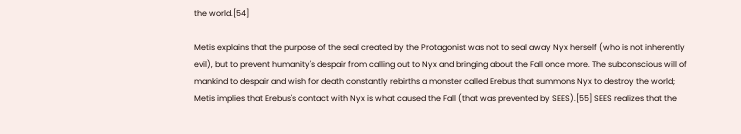the world.[54]

Metis explains that the purpose of the seal created by the Protagonist was not to seal away Nyx herself (who is not inherently evil), but to prevent humanity's despair from calling out to Nyx and bringing about the Fall once more. The subconscious will of mankind to despair and wish for death constantly rebirths a monster called Erebus that summons Nyx to destroy the world; Metis implies that Erebus's contact with Nyx is what caused the Fall (that was prevented by SEES).[55] SEES realizes that the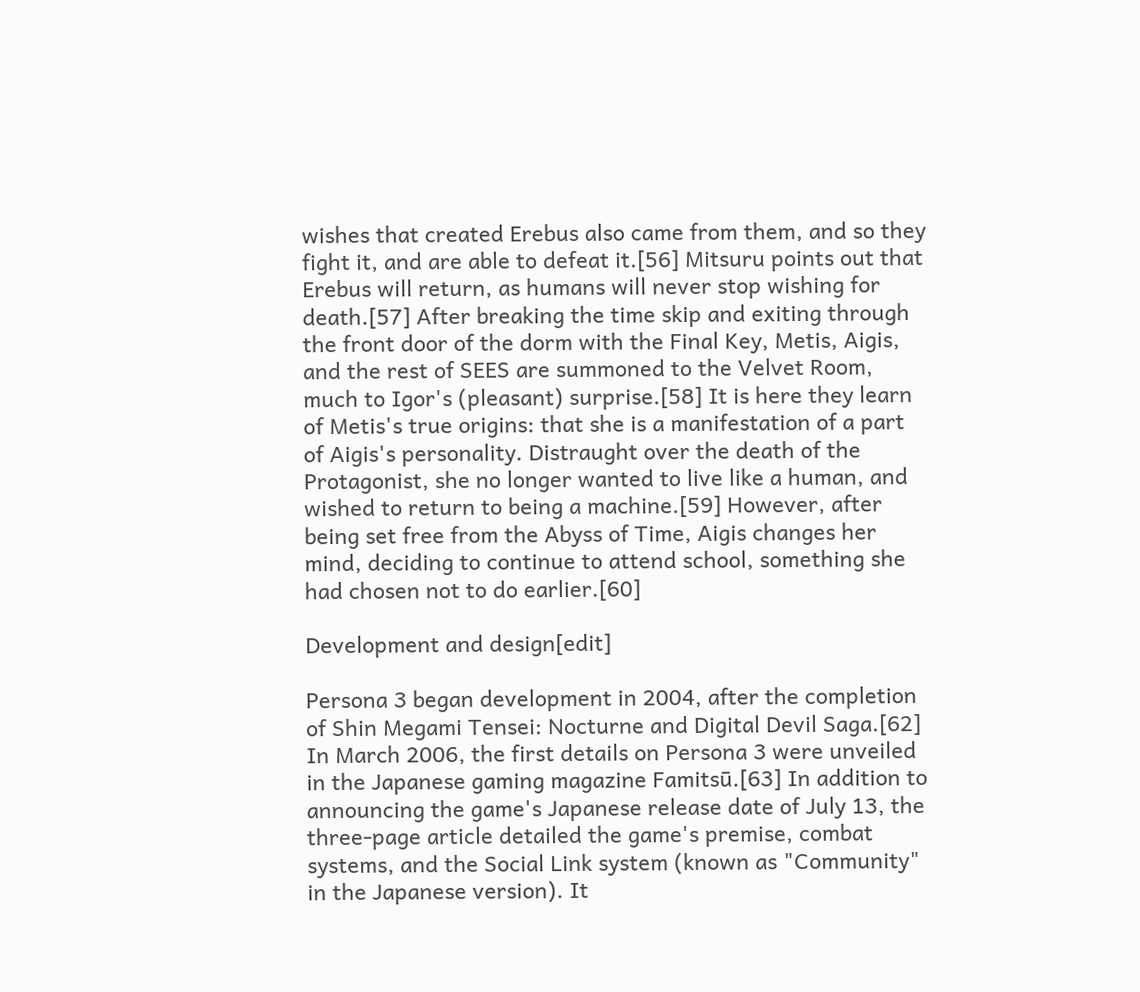wishes that created Erebus also came from them, and so they fight it, and are able to defeat it.[56] Mitsuru points out that Erebus will return, as humans will never stop wishing for death.[57] After breaking the time skip and exiting through the front door of the dorm with the Final Key, Metis, Aigis, and the rest of SEES are summoned to the Velvet Room, much to Igor's (pleasant) surprise.[58] It is here they learn of Metis's true origins: that she is a manifestation of a part of Aigis's personality. Distraught over the death of the Protagonist, she no longer wanted to live like a human, and wished to return to being a machine.[59] However, after being set free from the Abyss of Time, Aigis changes her mind, deciding to continue to attend school, something she had chosen not to do earlier.[60]

Development and design[edit]

Persona 3 began development in 2004, after the completion of Shin Megami Tensei: Nocturne and Digital Devil Saga.[62] In March 2006, the first details on Persona 3 were unveiled in the Japanese gaming magazine Famitsū.[63] In addition to announcing the game's Japanese release date of July 13, the three-page article detailed the game's premise, combat systems, and the Social Link system (known as "Community" in the Japanese version). It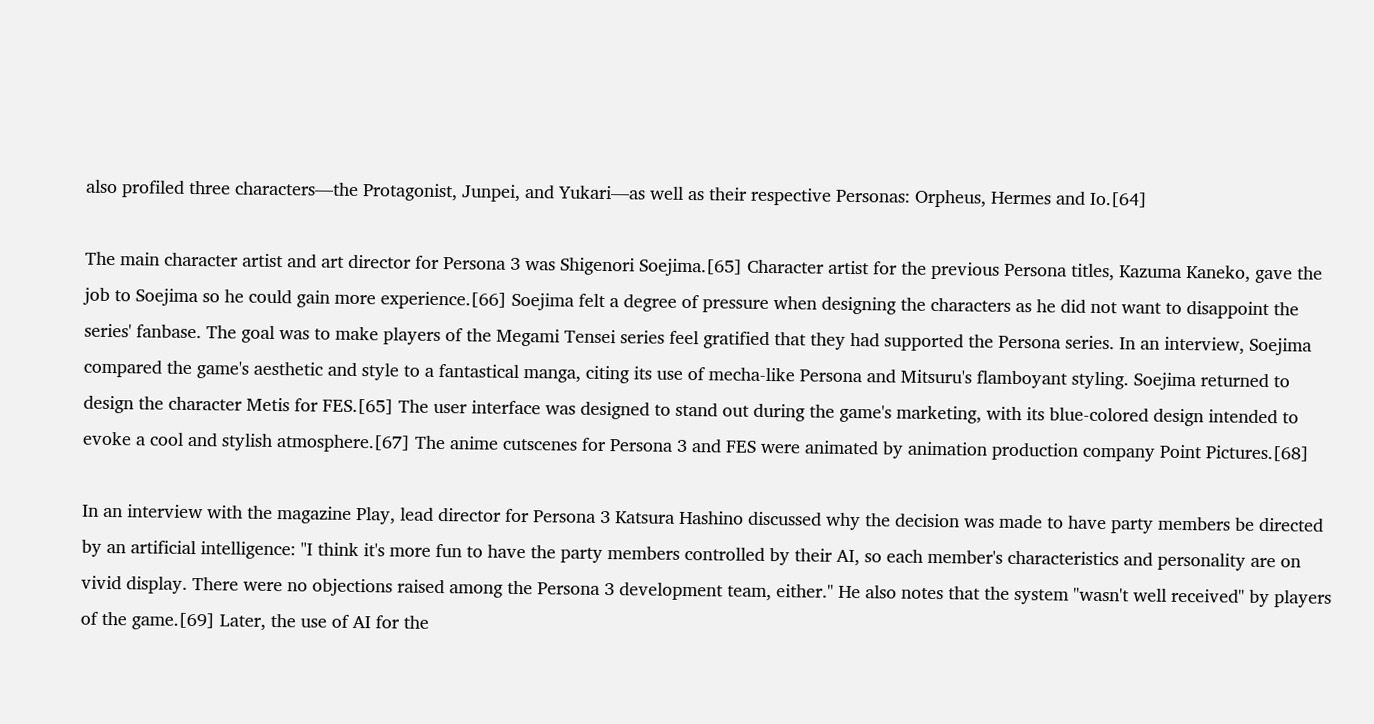also profiled three characters—the Protagonist, Junpei, and Yukari—as well as their respective Personas: Orpheus, Hermes and Io.[64]

The main character artist and art director for Persona 3 was Shigenori Soejima.[65] Character artist for the previous Persona titles, Kazuma Kaneko, gave the job to Soejima so he could gain more experience.[66] Soejima felt a degree of pressure when designing the characters as he did not want to disappoint the series' fanbase. The goal was to make players of the Megami Tensei series feel gratified that they had supported the Persona series. In an interview, Soejima compared the game's aesthetic and style to a fantastical manga, citing its use of mecha-like Persona and Mitsuru's flamboyant styling. Soejima returned to design the character Metis for FES.[65] The user interface was designed to stand out during the game's marketing, with its blue-colored design intended to evoke a cool and stylish atmosphere.[67] The anime cutscenes for Persona 3 and FES were animated by animation production company Point Pictures.[68]

In an interview with the magazine Play, lead director for Persona 3 Katsura Hashino discussed why the decision was made to have party members be directed by an artificial intelligence: "I think it's more fun to have the party members controlled by their AI, so each member's characteristics and personality are on vivid display. There were no objections raised among the Persona 3 development team, either." He also notes that the system "wasn't well received" by players of the game.[69] Later, the use of AI for the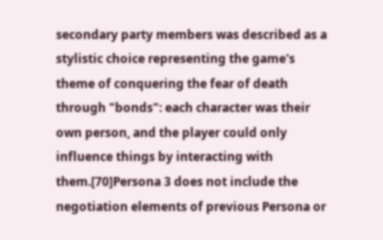secondary party members was described as a stylistic choice representing the game's theme of conquering the fear of death through "bonds": each character was their own person, and the player could only influence things by interacting with them.[70]Persona 3 does not include the negotiation elements of previous Persona or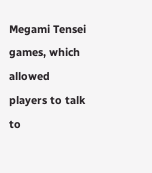Megami Tensei games, which allowed players to talk to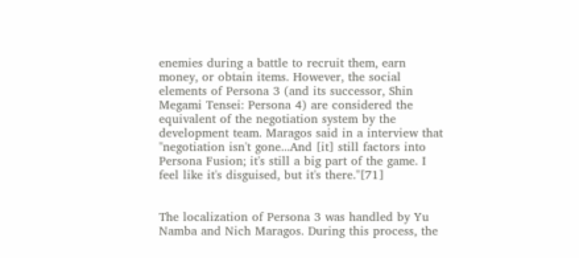enemies during a battle to recruit them, earn money, or obtain items. However, the social elements of Persona 3 (and its successor, Shin Megami Tensei: Persona 4) are considered the equivalent of the negotiation system by the development team. Maragos said in a interview that "negotiation isn't gone...And [it] still factors into Persona Fusion; it's still a big part of the game. I feel like it's disguised, but it's there."[71]


The localization of Persona 3 was handled by Yu Namba and Nich Maragos. During this process, the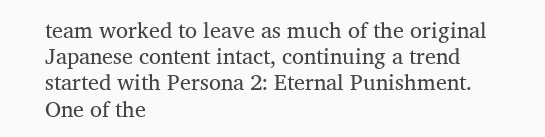team worked to leave as much of the original Japanese content intact, continuing a trend started with Persona 2: Eternal Punishment. One of the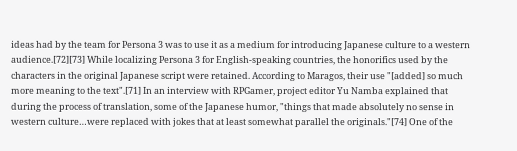ideas had by the team for Persona 3 was to use it as a medium for introducing Japanese culture to a western audience.[72][73] While localizing Persona 3 for English-speaking countries, the honorifics used by the characters in the original Japanese script were retained. According to Maragos, their use "[added] so much more meaning to the text".[71] In an interview with RPGamer, project editor Yu Namba explained that during the process of translation, some of the Japanese humor, "things that made absolutely no sense in western culture…were replaced with jokes that at least somewhat parallel the originals."[74] One of the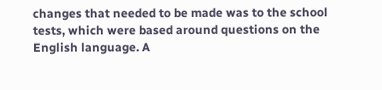changes that needed to be made was to the school tests, which were based around questions on the English language. A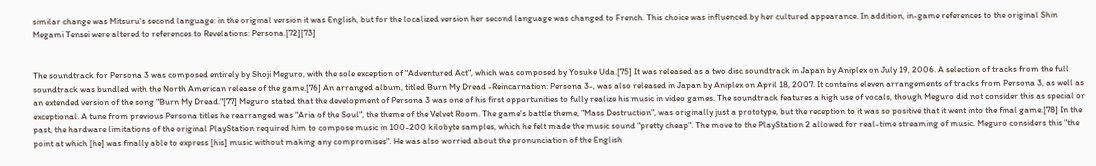similar change was Mitsuru's second language: in the original version it was English, but for the localized version her second language was changed to French. This choice was influenced by her cultured appearance. In addition, in-game references to the original Shin Megami Tensei were altered to references to Revelations: Persona.[72][73]


The soundtrack for Persona 3 was composed entirely by Shoji Meguro, with the sole exception of "Adventured Act", which was composed by Yosuke Uda.[75] It was released as a two disc soundtrack in Japan by Aniplex on July 19, 2006. A selection of tracks from the full soundtrack was bundled with the North American release of the game.[76] An arranged album, titled Burn My Dread -Reincarnation: Persona 3-, was also released in Japan by Aniplex on April 18, 2007. It contains eleven arrangements of tracks from Persona 3, as well as an extended version of the song "Burn My Dread."[77] Meguro stated that the development of Persona 3 was one of his first opportunities to fully realize his music in video games. The soundtrack features a high use of vocals, though Meguro did not consider this as special or exceptional. A tune from previous Persona titles he rearranged was "Aria of the Soul", the theme of the Velvet Room. The game's battle theme, "Mass Destruction", was originally just a prototype, but the reception to it was so positive that it went into the final game.[78] In the past, the hardware limitations of the original PlayStation required him to compose music in 100-200 kilobyte samples, which he felt made the music sound "pretty cheap". The move to the PlayStation 2 allowed for real-time streaming of music. Meguro considers this "the point at which [he] was finally able to express [his] music without making any compromises". He was also worried about the pronunciation of the English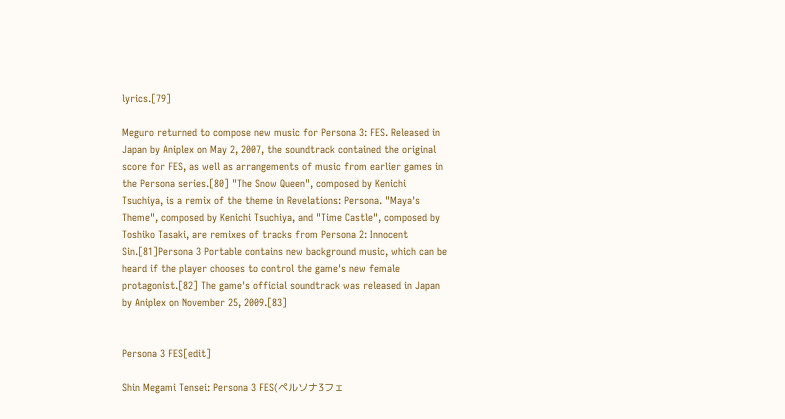lyrics.[79]

Meguro returned to compose new music for Persona 3: FES. Released in Japan by Aniplex on May 2, 2007, the soundtrack contained the original score for FES, as well as arrangements of music from earlier games in the Persona series.[80] "The Snow Queen", composed by Kenichi Tsuchiya, is a remix of the theme in Revelations: Persona. "Maya's Theme", composed by Kenichi Tsuchiya, and "Time Castle", composed by Toshiko Tasaki, are remixes of tracks from Persona 2: Innocent Sin.[81]Persona 3 Portable contains new background music, which can be heard if the player chooses to control the game's new female protagonist.[82] The game's official soundtrack was released in Japan by Aniplex on November 25, 2009.[83]


Persona 3 FES[edit]

Shin Megami Tensei: Persona 3 FES(ペルソナ3フェ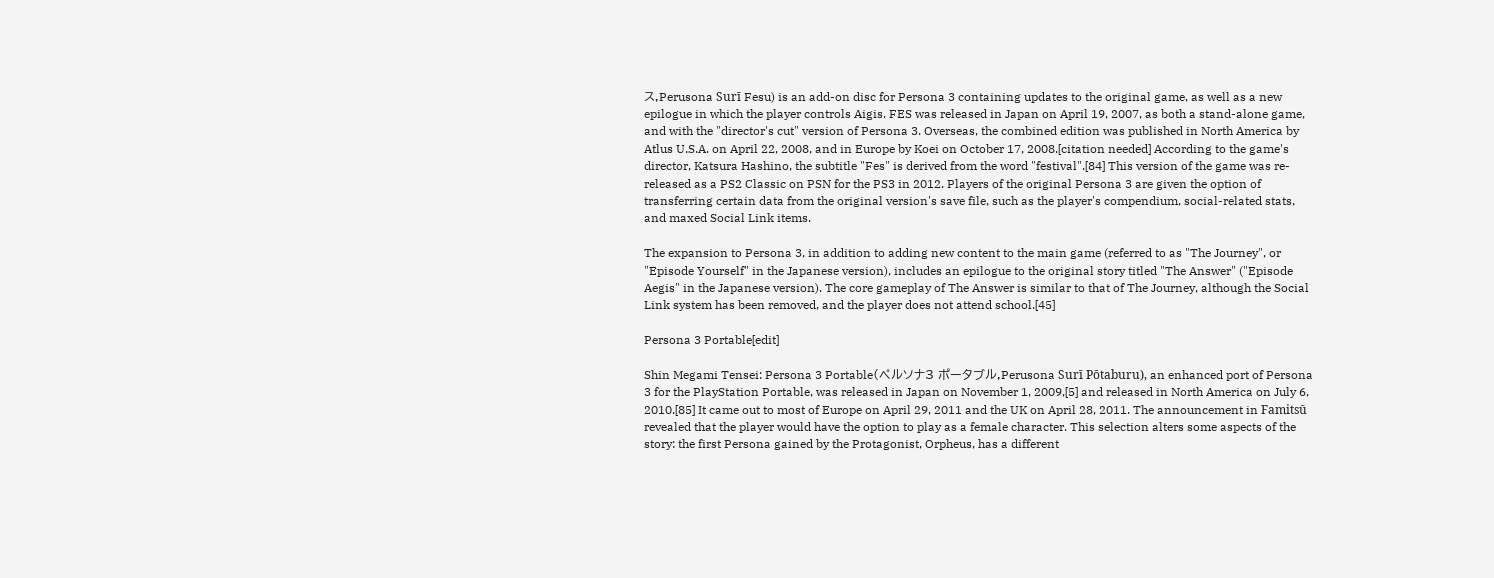ス,Perusona Surī Fesu) is an add-on disc for Persona 3 containing updates to the original game, as well as a new epilogue in which the player controls Aigis. FES was released in Japan on April 19, 2007, as both a stand-alone game, and with the "director's cut" version of Persona 3. Overseas, the combined edition was published in North America by Atlus U.S.A. on April 22, 2008, and in Europe by Koei on October 17, 2008.[citation needed] According to the game's director, Katsura Hashino, the subtitle "Fes" is derived from the word "festival".[84] This version of the game was re-released as a PS2 Classic on PSN for the PS3 in 2012. Players of the original Persona 3 are given the option of transferring certain data from the original version's save file, such as the player's compendium, social-related stats, and maxed Social Link items.

The expansion to Persona 3, in addition to adding new content to the main game (referred to as "The Journey", or "Episode Yourself" in the Japanese version), includes an epilogue to the original story titled "The Answer" ("Episode Aegis" in the Japanese version). The core gameplay of The Answer is similar to that of The Journey, although the Social Link system has been removed, and the player does not attend school.[45]

Persona 3 Portable[edit]

Shin Megami Tensei: Persona 3 Portable(ペルソナ3 ポータブル,Perusona Surī Pōtaburu), an enhanced port of Persona 3 for the PlayStation Portable, was released in Japan on November 1, 2009,[5] and released in North America on July 6, 2010.[85] It came out to most of Europe on April 29, 2011 and the UK on April 28, 2011. The announcement in Famitsū revealed that the player would have the option to play as a female character. This selection alters some aspects of the story: the first Persona gained by the Protagonist, Orpheus, has a different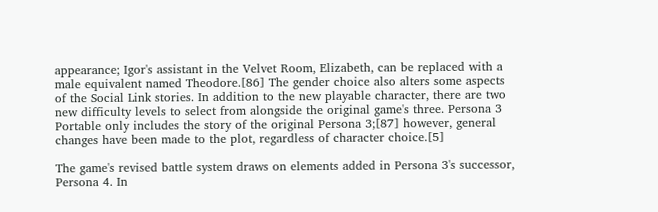appearance; Igor's assistant in the Velvet Room, Elizabeth, can be replaced with a male equivalent named Theodore.[86] The gender choice also alters some aspects of the Social Link stories. In addition to the new playable character, there are two new difficulty levels to select from alongside the original game's three. Persona 3 Portable only includes the story of the original Persona 3;[87] however, general changes have been made to the plot, regardless of character choice.[5]

The game's revised battle system draws on elements added in Persona 3's successor, Persona 4. In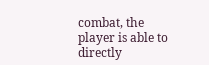combat, the player is able to directly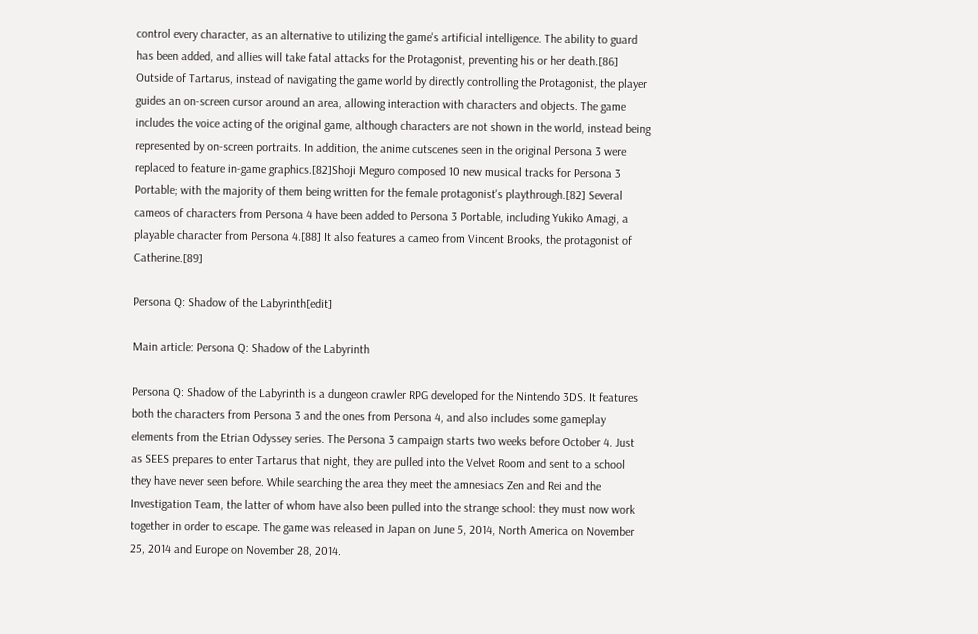control every character, as an alternative to utilizing the game's artificial intelligence. The ability to guard has been added, and allies will take fatal attacks for the Protagonist, preventing his or her death.[86] Outside of Tartarus, instead of navigating the game world by directly controlling the Protagonist, the player guides an on-screen cursor around an area, allowing interaction with characters and objects. The game includes the voice acting of the original game, although characters are not shown in the world, instead being represented by on-screen portraits. In addition, the anime cutscenes seen in the original Persona 3 were replaced to feature in-game graphics.[82]Shoji Meguro composed 10 new musical tracks for Persona 3 Portable; with the majority of them being written for the female protagonist's playthrough.[82] Several cameos of characters from Persona 4 have been added to Persona 3 Portable, including Yukiko Amagi, a playable character from Persona 4.[88] It also features a cameo from Vincent Brooks, the protagonist of Catherine.[89]

Persona Q: Shadow of the Labyrinth[edit]

Main article: Persona Q: Shadow of the Labyrinth

Persona Q: Shadow of the Labyrinth is a dungeon crawler RPG developed for the Nintendo 3DS. It features both the characters from Persona 3 and the ones from Persona 4, and also includes some gameplay elements from the Etrian Odyssey series. The Persona 3 campaign starts two weeks before October 4. Just as SEES prepares to enter Tartarus that night, they are pulled into the Velvet Room and sent to a school they have never seen before. While searching the area they meet the amnesiacs Zen and Rei and the Investigation Team, the latter of whom have also been pulled into the strange school: they must now work together in order to escape. The game was released in Japan on June 5, 2014, North America on November 25, 2014 and Europe on November 28, 2014.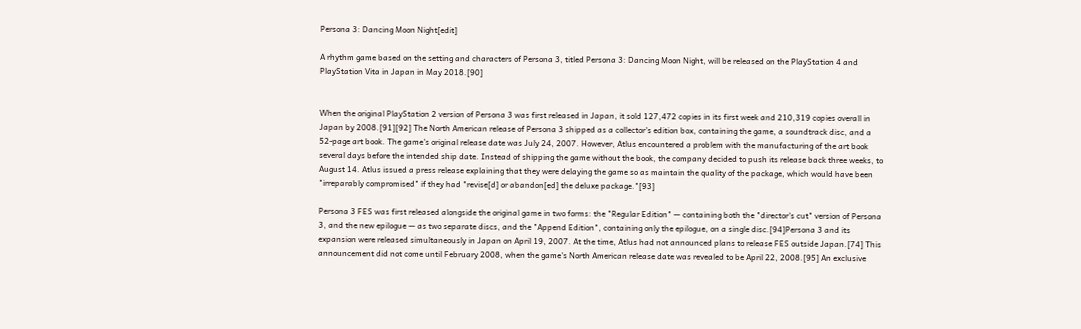Persona 3: Dancing Moon Night[edit]

A rhythm game based on the setting and characters of Persona 3, titled Persona 3: Dancing Moon Night, will be released on the PlayStation 4 and PlayStation Vita in Japan in May 2018.[90]


When the original PlayStation 2 version of Persona 3 was first released in Japan, it sold 127,472 copies in its first week and 210,319 copies overall in Japan by 2008.[91][92] The North American release of Persona 3 shipped as a collector's edition box, containing the game, a soundtrack disc, and a 52-page art book. The game's original release date was July 24, 2007. However, Atlus encountered a problem with the manufacturing of the art book several days before the intended ship date. Instead of shipping the game without the book, the company decided to push its release back three weeks, to August 14. Atlus issued a press release explaining that they were delaying the game so as maintain the quality of the package, which would have been "irreparably compromised" if they had "revise[d] or abandon[ed] the deluxe package."[93]

Persona 3 FES was first released alongside the original game in two forms: the "Regular Edition" — containing both the "director's cut" version of Persona 3, and the new epilogue — as two separate discs, and the "Append Edition", containing only the epilogue, on a single disc.[94]Persona 3 and its expansion were released simultaneously in Japan on April 19, 2007. At the time, Atlus had not announced plans to release FES outside Japan.[74] This announcement did not come until February 2008, when the game's North American release date was revealed to be April 22, 2008.[95] An exclusive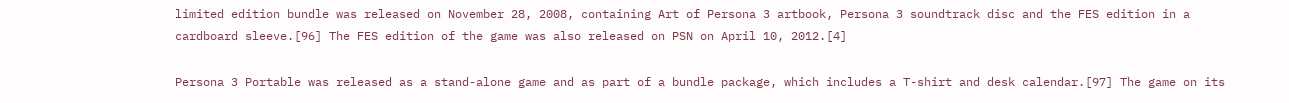limited edition bundle was released on November 28, 2008, containing Art of Persona 3 artbook, Persona 3 soundtrack disc and the FES edition in a cardboard sleeve.[96] The FES edition of the game was also released on PSN on April 10, 2012.[4]

Persona 3 Portable was released as a stand-alone game and as part of a bundle package, which includes a T-shirt and desk calendar.[97] The game on its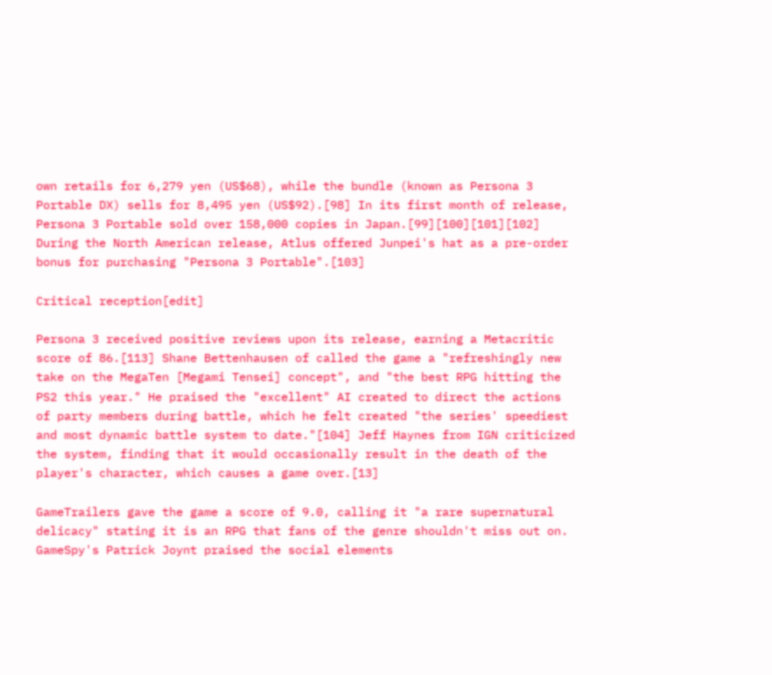own retails for 6,279 yen (US$68), while the bundle (known as Persona 3 Portable DX) sells for 8,495 yen (US$92).[98] In its first month of release, Persona 3 Portable sold over 158,000 copies in Japan.[99][100][101][102] During the North American release, Atlus offered Junpei's hat as a pre-order bonus for purchasing "Persona 3 Portable".[103]

Critical reception[edit]

Persona 3 received positive reviews upon its release, earning a Metacritic score of 86.[113] Shane Bettenhausen of called the game a "refreshingly new take on the MegaTen [Megami Tensei] concept", and "the best RPG hitting the PS2 this year." He praised the "excellent" AI created to direct the actions of party members during battle, which he felt created "the series' speediest and most dynamic battle system to date."[104] Jeff Haynes from IGN criticized the system, finding that it would occasionally result in the death of the player's character, which causes a game over.[13]

GameTrailers gave the game a score of 9.0, calling it "a rare supernatural delicacy" stating it is an RPG that fans of the genre shouldn't miss out on. GameSpy's Patrick Joynt praised the social elements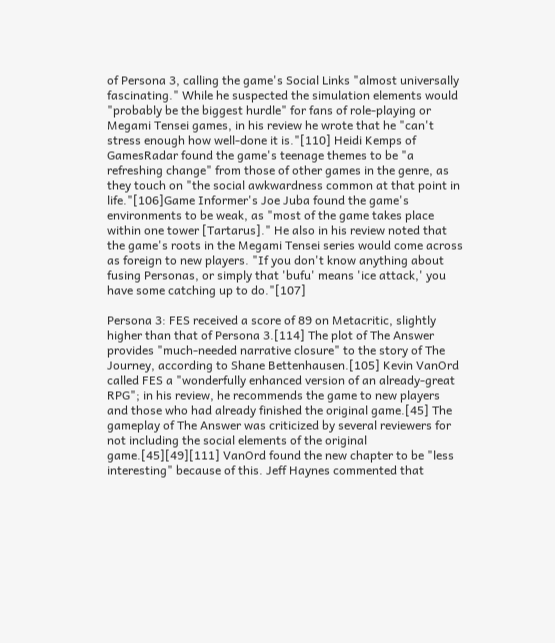of Persona 3, calling the game's Social Links "almost universally fascinating." While he suspected the simulation elements would "probably be the biggest hurdle" for fans of role-playing or Megami Tensei games, in his review he wrote that he "can't stress enough how well-done it is."[110] Heidi Kemps of GamesRadar found the game's teenage themes to be "a refreshing change" from those of other games in the genre, as they touch on "the social awkwardness common at that point in life."[106]Game Informer's Joe Juba found the game's environments to be weak, as "most of the game takes place within one tower [Tartarus]." He also in his review noted that the game's roots in the Megami Tensei series would come across as foreign to new players. "If you don't know anything about fusing Personas, or simply that 'bufu' means 'ice attack,' you have some catching up to do."[107]

Persona 3: FES received a score of 89 on Metacritic, slightly higher than that of Persona 3.[114] The plot of The Answer provides "much-needed narrative closure" to the story of The Journey, according to Shane Bettenhausen.[105] Kevin VanOrd called FES a "wonderfully enhanced version of an already-great RPG"; in his review, he recommends the game to new players and those who had already finished the original game.[45] The gameplay of The Answer was criticized by several reviewers for not including the social elements of the original game.[45][49][111] VanOrd found the new chapter to be "less interesting" because of this. Jeff Haynes commented that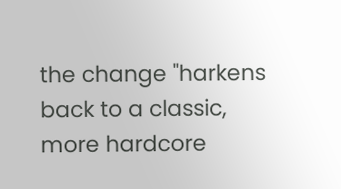the change "harkens back to a classic, more hardcore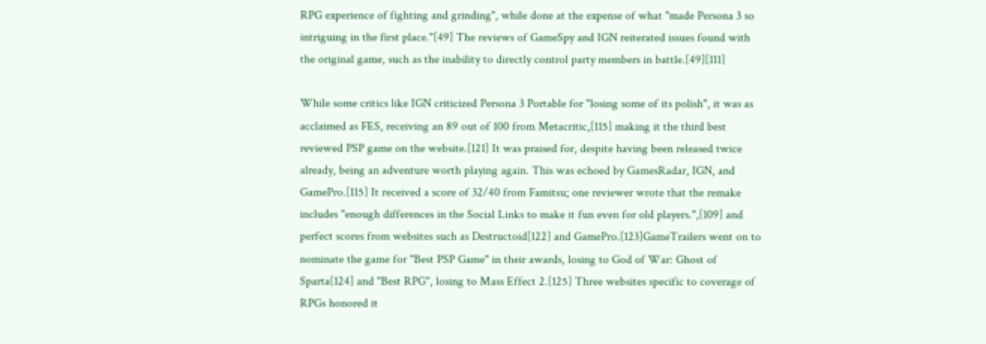RPG experience of fighting and grinding", while done at the expense of what "made Persona 3 so intriguing in the first place."[49] The reviews of GameSpy and IGN reiterated issues found with the original game, such as the inability to directly control party members in battle.[49][111]

While some critics like IGN criticized Persona 3 Portable for "losing some of its polish", it was as acclaimed as FES, receiving an 89 out of 100 from Metacritic,[115] making it the third best reviewed PSP game on the website.[121] It was praised for, despite having been released twice already, being an adventure worth playing again. This was echoed by GamesRadar, IGN, and GamePro.[115] It received a score of 32/40 from Famitsu; one reviewer wrote that the remake includes "enough differences in the Social Links to make it fun even for old players.",[109] and perfect scores from websites such as Destructoid[122] and GamePro.[123]GameTrailers went on to nominate the game for "Best PSP Game" in their awards, losing to God of War: Ghost of Sparta[124] and "Best RPG", losing to Mass Effect 2.[125] Three websites specific to coverage of RPGs honored it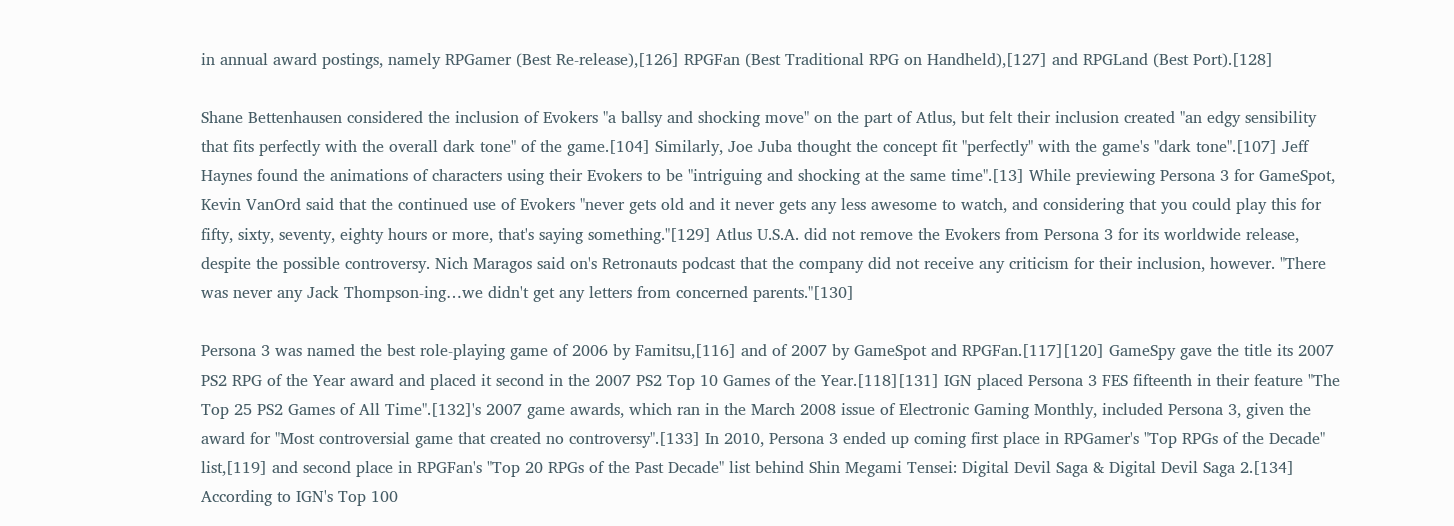in annual award postings, namely RPGamer (Best Re-release),[126] RPGFan (Best Traditional RPG on Handheld),[127] and RPGLand (Best Port).[128]

Shane Bettenhausen considered the inclusion of Evokers "a ballsy and shocking move" on the part of Atlus, but felt their inclusion created "an edgy sensibility that fits perfectly with the overall dark tone" of the game.[104] Similarly, Joe Juba thought the concept fit "perfectly" with the game's "dark tone".[107] Jeff Haynes found the animations of characters using their Evokers to be "intriguing and shocking at the same time".[13] While previewing Persona 3 for GameSpot, Kevin VanOrd said that the continued use of Evokers "never gets old and it never gets any less awesome to watch, and considering that you could play this for fifty, sixty, seventy, eighty hours or more, that's saying something."[129] Atlus U.S.A. did not remove the Evokers from Persona 3 for its worldwide release, despite the possible controversy. Nich Maragos said on's Retronauts podcast that the company did not receive any criticism for their inclusion, however. "There was never any Jack Thompson-ing…we didn't get any letters from concerned parents."[130]

Persona 3 was named the best role-playing game of 2006 by Famitsu,[116] and of 2007 by GameSpot and RPGFan.[117][120] GameSpy gave the title its 2007 PS2 RPG of the Year award and placed it second in the 2007 PS2 Top 10 Games of the Year.[118][131] IGN placed Persona 3 FES fifteenth in their feature "The Top 25 PS2 Games of All Time".[132]'s 2007 game awards, which ran in the March 2008 issue of Electronic Gaming Monthly, included Persona 3, given the award for "Most controversial game that created no controversy".[133] In 2010, Persona 3 ended up coming first place in RPGamer's "Top RPGs of the Decade" list,[119] and second place in RPGFan's "Top 20 RPGs of the Past Decade" list behind Shin Megami Tensei: Digital Devil Saga & Digital Devil Saga 2.[134] According to IGN's Top 100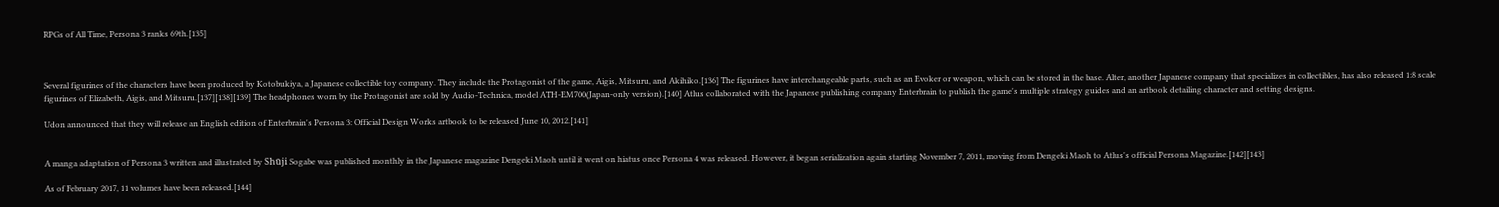RPGs of All Time, Persona 3 ranks 69th.[135]



Several figurines of the characters have been produced by Kotobukiya, a Japanese collectible toy company. They include the Protagonist of the game, Aigis, Mitsuru, and Akihiko.[136] The figurines have interchangeable parts, such as an Evoker or weapon, which can be stored in the base. Alter, another Japanese company that specializes in collectibles, has also released 1:8 scale figurines of Elizabeth, Aigis, and Mitsuru.[137][138][139] The headphones worn by the Protagonist are sold by Audio-Technica, model ATH-EM700(Japan-only version).[140] Atlus collaborated with the Japanese publishing company Enterbrain to publish the game's multiple strategy guides and an artbook detailing character and setting designs.

Udon announced that they will release an English edition of Enterbrain's Persona 3: Official Design Works artbook to be released June 10, 2012.[141]


A manga adaptation of Persona 3 written and illustrated by Shūji Sogabe was published monthly in the Japanese magazine Dengeki Maoh until it went on hiatus once Persona 4 was released. However, it began serialization again starting November 7, 2011, moving from Dengeki Maoh to Atlus's official Persona Magazine.[142][143]

As of February 2017, 11 volumes have been released.[144]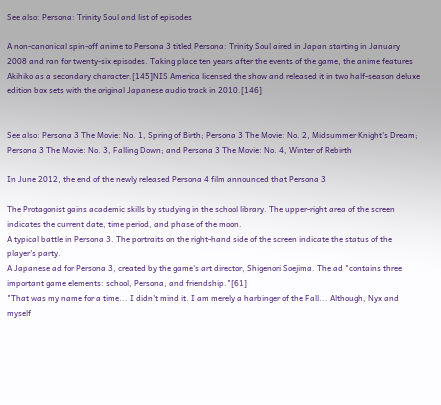See also: Persona: Trinity Soul and list of episodes

A non-canonical spin-off anime to Persona 3 titled Persona: Trinity Soul aired in Japan starting in January 2008 and ran for twenty-six episodes. Taking place ten years after the events of the game, the anime features Akihiko as a secondary character.[145]NIS America licensed the show and released it in two half-season deluxe edition box sets with the original Japanese audio track in 2010.[146]


See also: Persona 3 The Movie: No. 1, Spring of Birth; Persona 3 The Movie: No. 2, Midsummer Knight's Dream; Persona 3 The Movie: No. 3, Falling Down; and Persona 3 The Movie: No. 4, Winter of Rebirth

In June 2012, the end of the newly released Persona 4 film announced that Persona 3

The Protagonist gains academic skills by studying in the school library. The upper-right area of the screen indicates the current date, time period, and phase of the moon.
A typical battle in Persona 3. The portraits on the right-hand side of the screen indicate the status of the player's party.
A Japanese ad for Persona 3, created by the game's art director, Shigenori Soejima. The ad "contains three important game elements: school, Persona, and friendship."[61]
"That was my name for a time... I didn't mind it. I am merely a harbinger of the Fall... Although, Nyx and myself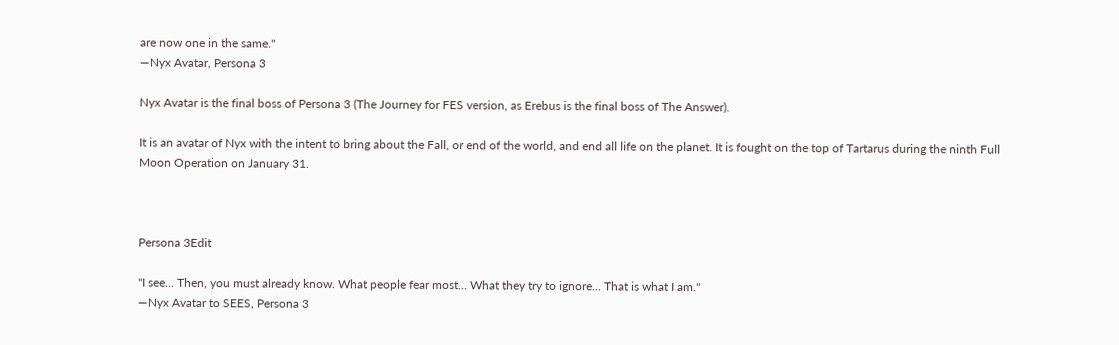are now one in the same."
—Nyx Avatar, Persona 3

Nyx Avatar is the final boss of Persona 3 (The Journey for FES version, as Erebus is the final boss of The Answer).

It is an avatar of Nyx with the intent to bring about the Fall, or end of the world, and end all life on the planet. It is fought on the top of Tartarus during the ninth Full Moon Operation on January 31.



Persona 3Edit

"I see... Then, you must already know. What people fear most... What they try to ignore... That is what I am."
—Nyx Avatar to SEES, Persona 3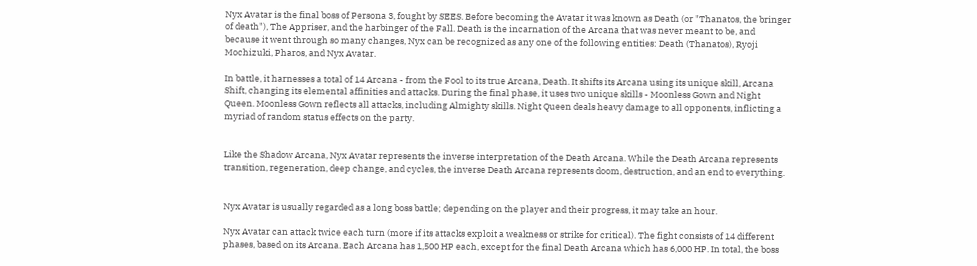Nyx Avatar is the final boss of Persona 3, fought by SEES. Before becoming the Avatar it was known as Death (or "Thanatos, the bringer of death"), The Appriser, and the harbinger of the Fall. Death is the incarnation of the Arcana that was never meant to be, and because it went through so many changes, Nyx can be recognized as any one of the following entities: Death (Thanatos), Ryoji Mochizuki, Pharos, and Nyx Avatar.

In battle, it harnesses a total of 14 Arcana - from the Fool to its true Arcana, Death. It shifts its Arcana using its unique skill, Arcana Shift, changing its elemental affinities and attacks. During the final phase, it uses two unique skills - Moonless Gown and Night Queen. Moonless Gown reflects all attacks, including Almighty skills. Night Queen deals heavy damage to all opponents, inflicting a myriad of random status effects on the party.


Like the Shadow Arcana, Nyx Avatar represents the inverse interpretation of the Death Arcana. While the Death Arcana represents transition, regeneration, deep change, and cycles, the inverse Death Arcana represents doom, destruction, and an end to everything.


Nyx Avatar is usually regarded as a long boss battle; depending on the player and their progress, it may take an hour.

Nyx Avatar can attack twice each turn (more if its attacks exploit a weakness or strike for critical). The fight consists of 14 different phases, based on its Arcana. Each Arcana has 1,500 HP each, except for the final Death Arcana which has 6,000 HP. In total, the boss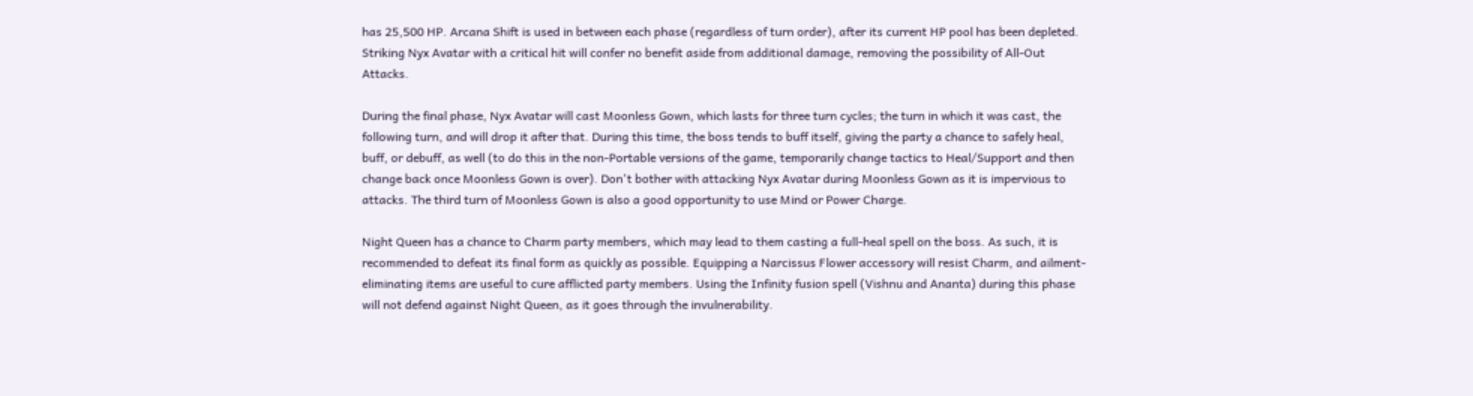has 25,500 HP. Arcana Shift is used in between each phase (regardless of turn order), after its current HP pool has been depleted. Striking Nyx Avatar with a critical hit will confer no benefit aside from additional damage, removing the possibility of All-Out Attacks.

During the final phase, Nyx Avatar will cast Moonless Gown, which lasts for three turn cycles; the turn in which it was cast, the following turn, and will drop it after that. During this time, the boss tends to buff itself, giving the party a chance to safely heal, buff, or debuff, as well (to do this in the non-Portable versions of the game, temporarily change tactics to Heal/Support and then change back once Moonless Gown is over). Don't bother with attacking Nyx Avatar during Moonless Gown as it is impervious to attacks. The third turn of Moonless Gown is also a good opportunity to use Mind or Power Charge.

Night Queen has a chance to Charm party members, which may lead to them casting a full-heal spell on the boss. As such, it is recommended to defeat its final form as quickly as possible. Equipping a Narcissus Flower accessory will resist Charm, and ailment-eliminating items are useful to cure afflicted party members. Using the Infinity fusion spell (Vishnu and Ananta) during this phase will not defend against Night Queen, as it goes through the invulnerability.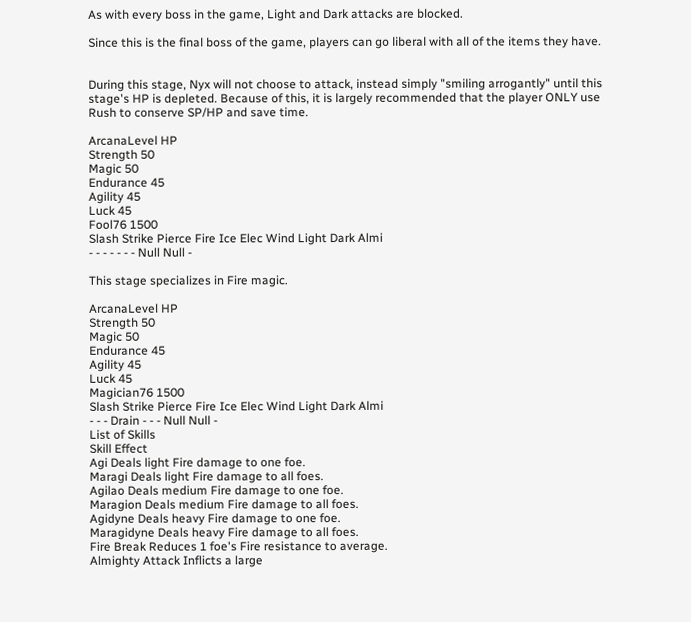As with every boss in the game, Light and Dark attacks are blocked.

Since this is the final boss of the game, players can go liberal with all of the items they have.


During this stage, Nyx will not choose to attack, instead simply "smiling arrogantly" until this stage's HP is depleted. Because of this, it is largely recommended that the player ONLY use Rush to conserve SP/HP and save time.

ArcanaLevel HP
Strength 50
Magic 50
Endurance 45
Agility 45
Luck 45
Fool76 1500
Slash Strike Pierce Fire Ice Elec Wind Light Dark Almi
- - - - - - - Null Null -

This stage specializes in Fire magic.

ArcanaLevel HP
Strength 50
Magic 50
Endurance 45
Agility 45
Luck 45
Magician76 1500
Slash Strike Pierce Fire Ice Elec Wind Light Dark Almi
- - - Drain - - - Null Null -
List of Skills
Skill Effect
Agi Deals light Fire damage to one foe.
Maragi Deals light Fire damage to all foes.
Agilao Deals medium Fire damage to one foe.
Maragion Deals medium Fire damage to all foes.
Agidyne Deals heavy Fire damage to one foe.
Maragidyne Deals heavy Fire damage to all foes.
Fire Break Reduces 1 foe's Fire resistance to average.
Almighty Attack Inflicts a large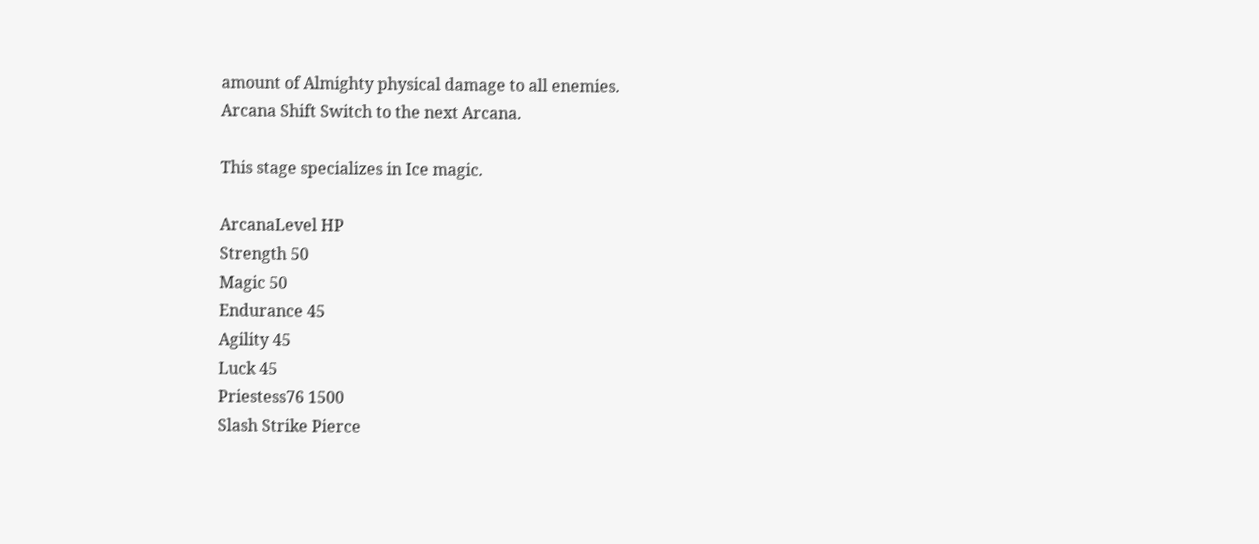amount of Almighty physical damage to all enemies.
Arcana Shift Switch to the next Arcana.

This stage specializes in Ice magic.

ArcanaLevel HP
Strength 50
Magic 50
Endurance 45
Agility 45
Luck 45
Priestess76 1500
Slash Strike Pierce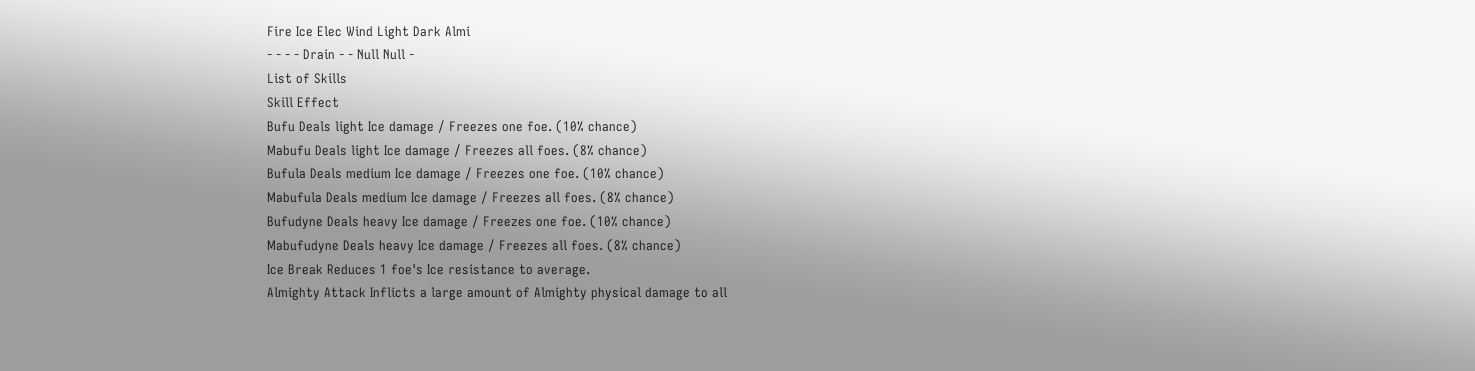Fire Ice Elec Wind Light Dark Almi
- - - - Drain - - Null Null -
List of Skills
Skill Effect
Bufu Deals light Ice damage / Freezes one foe. (10% chance)
Mabufu Deals light Ice damage / Freezes all foes. (8% chance)
Bufula Deals medium Ice damage / Freezes one foe. (10% chance)
Mabufula Deals medium Ice damage / Freezes all foes. (8% chance)
Bufudyne Deals heavy Ice damage / Freezes one foe. (10% chance)
Mabufudyne Deals heavy Ice damage / Freezes all foes. (8% chance)
Ice Break Reduces 1 foe's Ice resistance to average.
Almighty Attack Inflicts a large amount of Almighty physical damage to all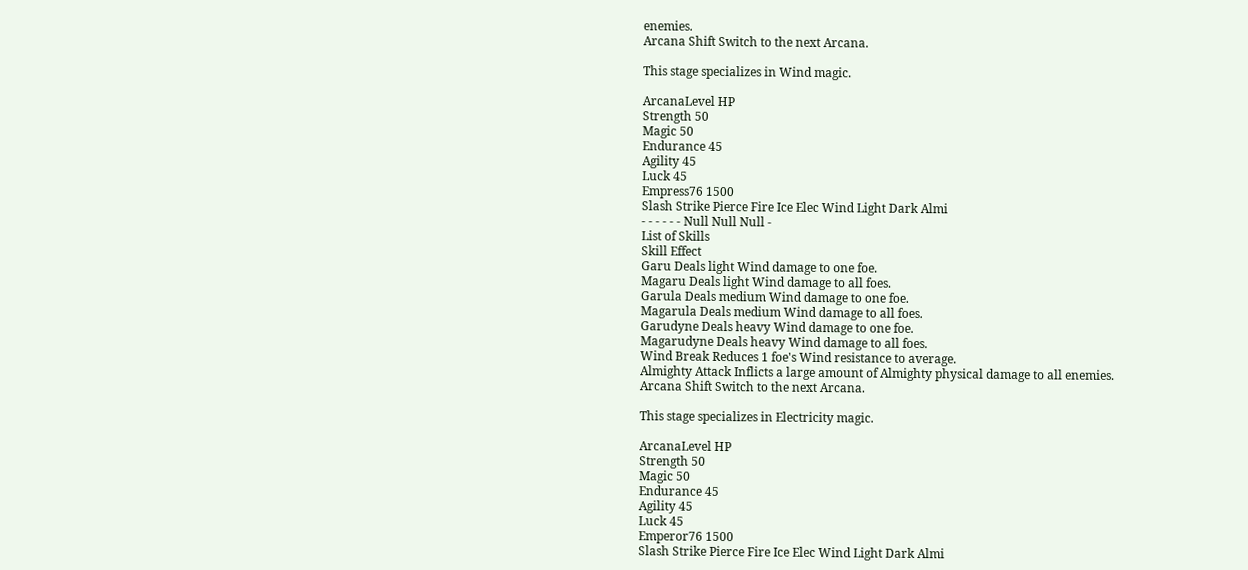enemies.
Arcana Shift Switch to the next Arcana.

This stage specializes in Wind magic.

ArcanaLevel HP
Strength 50
Magic 50
Endurance 45
Agility 45
Luck 45
Empress76 1500
Slash Strike Pierce Fire Ice Elec Wind Light Dark Almi
- - - - - - Null Null Null -
List of Skills
Skill Effect
Garu Deals light Wind damage to one foe.
Magaru Deals light Wind damage to all foes.
Garula Deals medium Wind damage to one foe.
Magarula Deals medium Wind damage to all foes.
Garudyne Deals heavy Wind damage to one foe.
Magarudyne Deals heavy Wind damage to all foes.
Wind Break Reduces 1 foe's Wind resistance to average.
Almighty Attack Inflicts a large amount of Almighty physical damage to all enemies.
Arcana Shift Switch to the next Arcana.

This stage specializes in Electricity magic.

ArcanaLevel HP
Strength 50
Magic 50
Endurance 45
Agility 45
Luck 45
Emperor76 1500
Slash Strike Pierce Fire Ice Elec Wind Light Dark Almi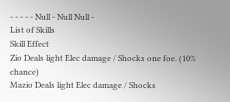- - - - - Null - Null Null -
List of Skills
Skill Effect
Zio Deals light Elec damage / Shocks one foe. (10% chance)
Mazio Deals light Elec damage / Shocks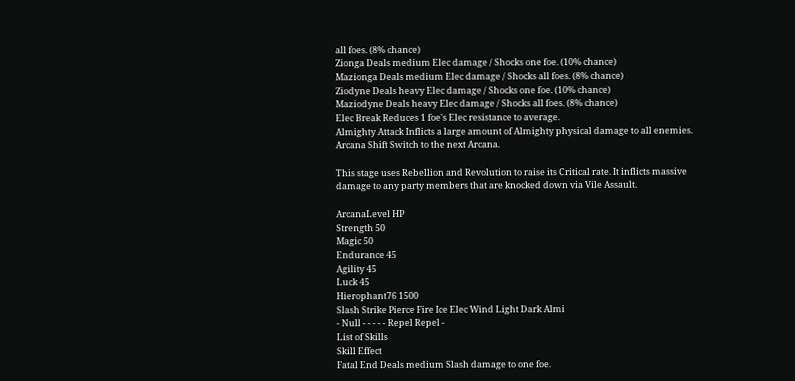all foes. (8% chance)
Zionga Deals medium Elec damage / Shocks one foe. (10% chance)
Mazionga Deals medium Elec damage / Shocks all foes. (8% chance)
Ziodyne Deals heavy Elec damage / Shocks one foe. (10% chance)
Maziodyne Deals heavy Elec damage / Shocks all foes. (8% chance)
Elec Break Reduces 1 foe's Elec resistance to average.
Almighty Attack Inflicts a large amount of Almighty physical damage to all enemies.
Arcana Shift Switch to the next Arcana.

This stage uses Rebellion and Revolution to raise its Critical rate. It inflicts massive damage to any party members that are knocked down via Vile Assault.

ArcanaLevel HP
Strength 50
Magic 50
Endurance 45
Agility 45
Luck 45
Hierophant76 1500
Slash Strike Pierce Fire Ice Elec Wind Light Dark Almi
- Null - - - - - Repel Repel -
List of Skills
Skill Effect
Fatal End Deals medium Slash damage to one foe.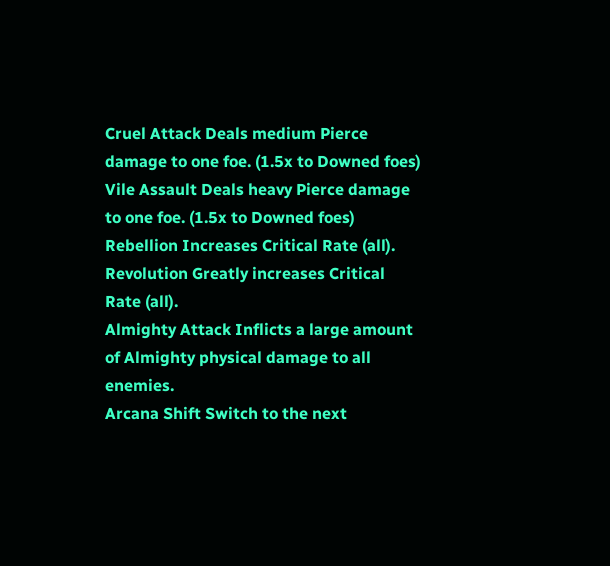Cruel Attack Deals medium Pierce damage to one foe. (1.5x to Downed foes)
Vile Assault Deals heavy Pierce damage to one foe. (1.5x to Downed foes)
Rebellion Increases Critical Rate (all).
Revolution Greatly increases Critical Rate (all).
Almighty Attack Inflicts a large amount of Almighty physical damage to all enemies.
Arcana Shift Switch to the next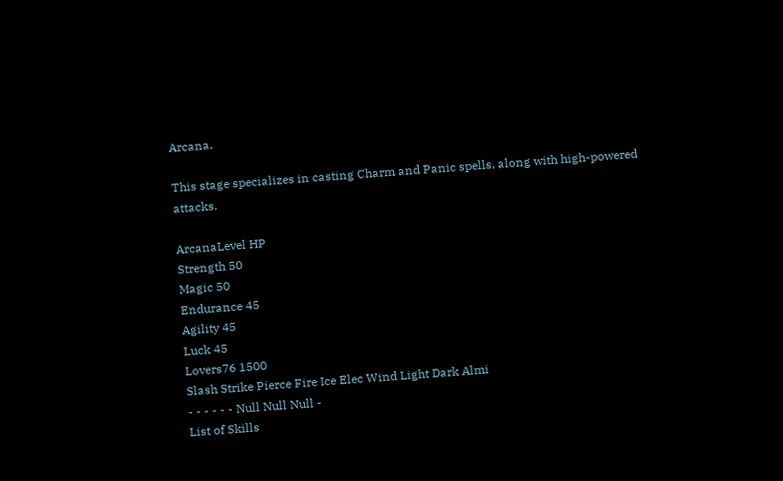Arcana.

This stage specializes in casting Charm and Panic spells, along with high-powered attacks.

ArcanaLevel HP
Strength 50
Magic 50
Endurance 45
Agility 45
Luck 45
Lovers76 1500
Slash Strike Pierce Fire Ice Elec Wind Light Dark Almi
- - - - - - Null Null Null -
List of Skills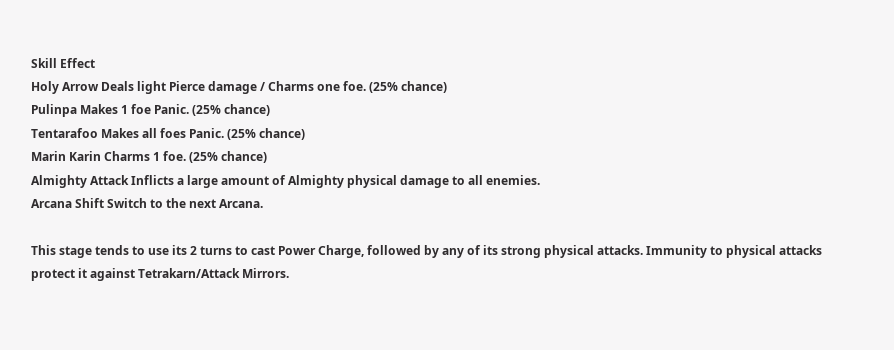Skill Effect
Holy Arrow Deals light Pierce damage / Charms one foe. (25% chance)
Pulinpa Makes 1 foe Panic. (25% chance)
Tentarafoo Makes all foes Panic. (25% chance)
Marin Karin Charms 1 foe. (25% chance)
Almighty Attack Inflicts a large amount of Almighty physical damage to all enemies.
Arcana Shift Switch to the next Arcana.

This stage tends to use its 2 turns to cast Power Charge, followed by any of its strong physical attacks. Immunity to physical attacks protect it against Tetrakarn/Attack Mirrors.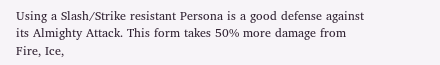Using a Slash/Strike resistant Persona is a good defense against its Almighty Attack. This form takes 50% more damage from Fire, Ice,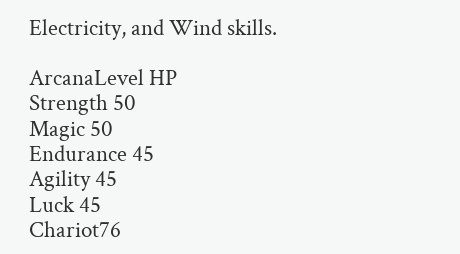Electricity, and Wind skills.

ArcanaLevel HP
Strength 50
Magic 50
Endurance 45
Agility 45
Luck 45
Chariot76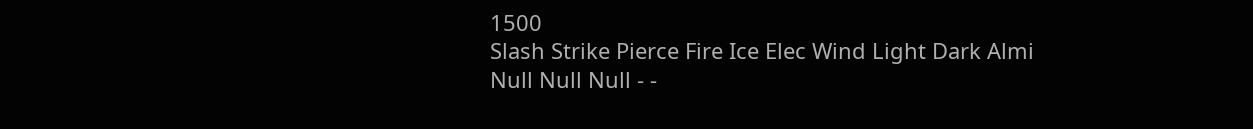1500
Slash Strike Pierce Fire Ice Elec Wind Light Dark Almi
Null Null Null - -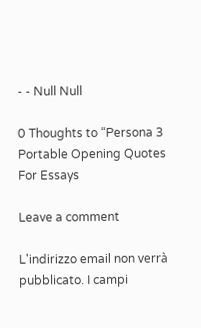- - Null Null

0 Thoughts to “Persona 3 Portable Opening Quotes For Essays

Leave a comment

L'indirizzo email non verrà pubblicato. I campi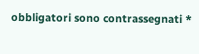obbligatori sono contrassegnati *